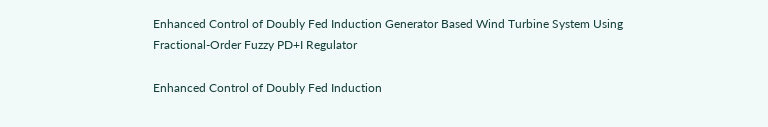Enhanced Control of Doubly Fed Induction Generator Based Wind Turbine System Using Fractional-Order Fuzzy PD+I Regulator

Enhanced Control of Doubly Fed Induction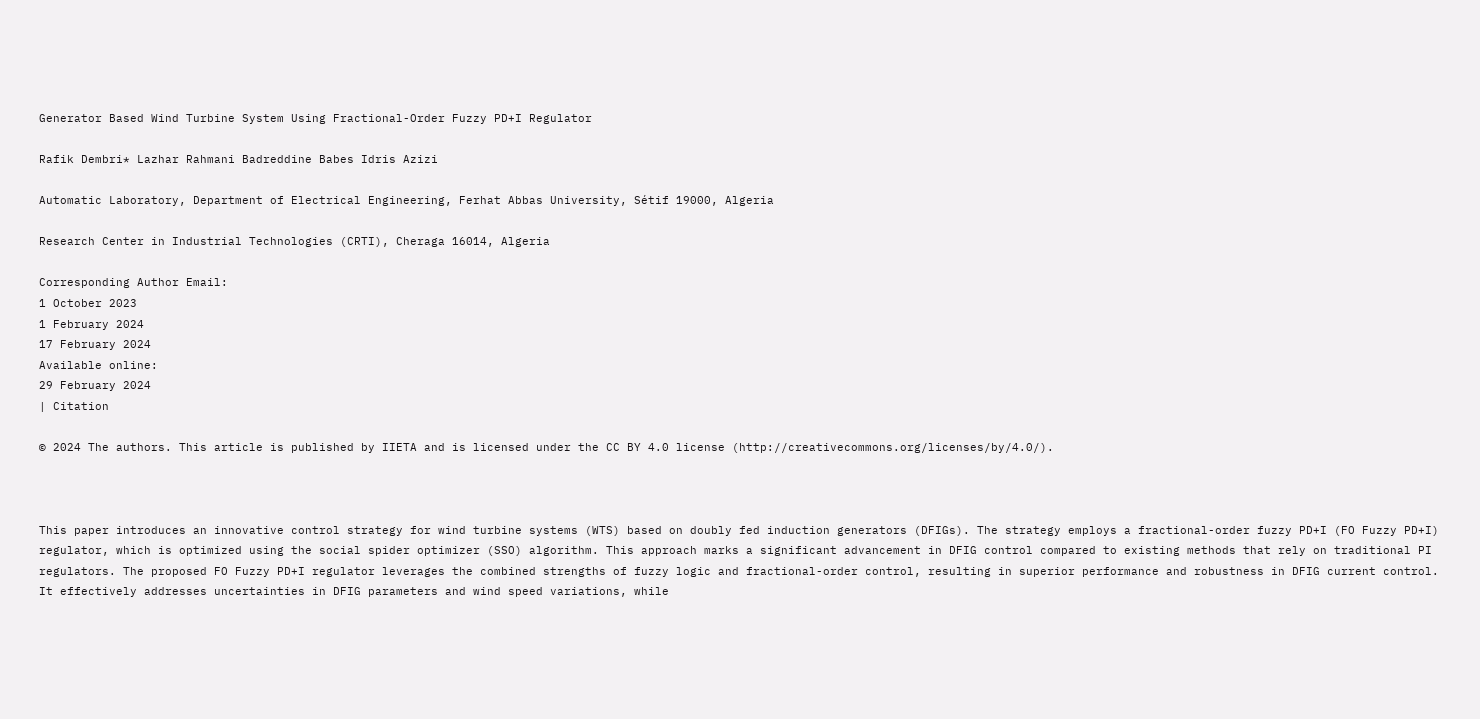Generator Based Wind Turbine System Using Fractional-Order Fuzzy PD+I Regulator

Rafik Dembri* Lazhar Rahmani Badreddine Babes Idris Azizi

Automatic Laboratory, Department of Electrical Engineering, Ferhat Abbas University, Sétif 19000, Algeria

Research Center in Industrial Technologies (CRTI), Cheraga 16014, Algeria

Corresponding Author Email:
1 October 2023
1 February 2024
17 February 2024
Available online:
29 February 2024
| Citation

© 2024 The authors. This article is published by IIETA and is licensed under the CC BY 4.0 license (http://creativecommons.org/licenses/by/4.0/).



This paper introduces an innovative control strategy for wind turbine systems (WTS) based on doubly fed induction generators (DFIGs). The strategy employs a fractional-order fuzzy PD+I (FO Fuzzy PD+I) regulator, which is optimized using the social spider optimizer (SSO) algorithm. This approach marks a significant advancement in DFIG control compared to existing methods that rely on traditional PI regulators. The proposed FO Fuzzy PD+I regulator leverages the combined strengths of fuzzy logic and fractional-order control, resulting in superior performance and robustness in DFIG current control. It effectively addresses uncertainties in DFIG parameters and wind speed variations, while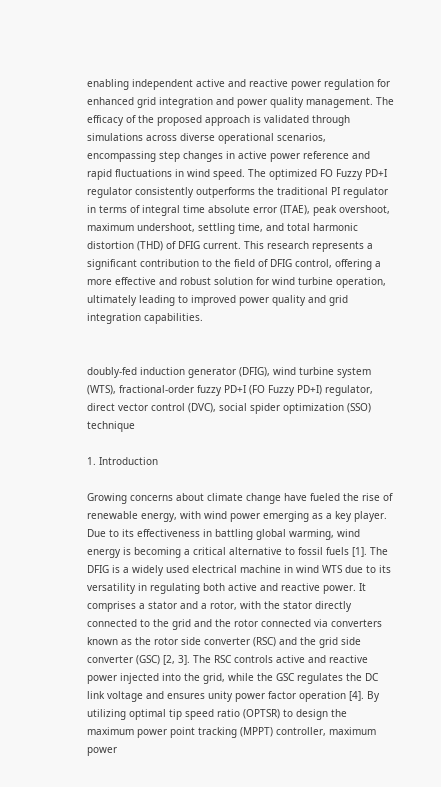enabling independent active and reactive power regulation for enhanced grid integration and power quality management. The efficacy of the proposed approach is validated through simulations across diverse operational scenarios, encompassing step changes in active power reference and rapid fluctuations in wind speed. The optimized FO Fuzzy PD+I regulator consistently outperforms the traditional PI regulator in terms of integral time absolute error (ITAE), peak overshoot, maximum undershoot, settling time, and total harmonic distortion (THD) of DFIG current. This research represents a significant contribution to the field of DFIG control, offering a more effective and robust solution for wind turbine operation, ultimately leading to improved power quality and grid integration capabilities.


doubly-fed induction generator (DFIG), wind turbine system (WTS), fractional-order fuzzy PD+I (FO Fuzzy PD+I) regulator, direct vector control (DVC), social spider optimization (SSO) technique

1. Introduction

Growing concerns about climate change have fueled the rise of renewable energy, with wind power emerging as a key player. Due to its effectiveness in battling global warming, wind energy is becoming a critical alternative to fossil fuels [1]. The DFIG is a widely used electrical machine in wind WTS due to its versatility in regulating both active and reactive power. It comprises a stator and a rotor, with the stator directly connected to the grid and the rotor connected via converters known as the rotor side converter (RSC) and the grid side converter (GSC) [2, 3]. The RSC controls active and reactive power injected into the grid, while the GSC regulates the DC link voltage and ensures unity power factor operation [4]. By utilizing optimal tip speed ratio (OPTSR) to design the maximum power point tracking (MPPT) controller, maximum power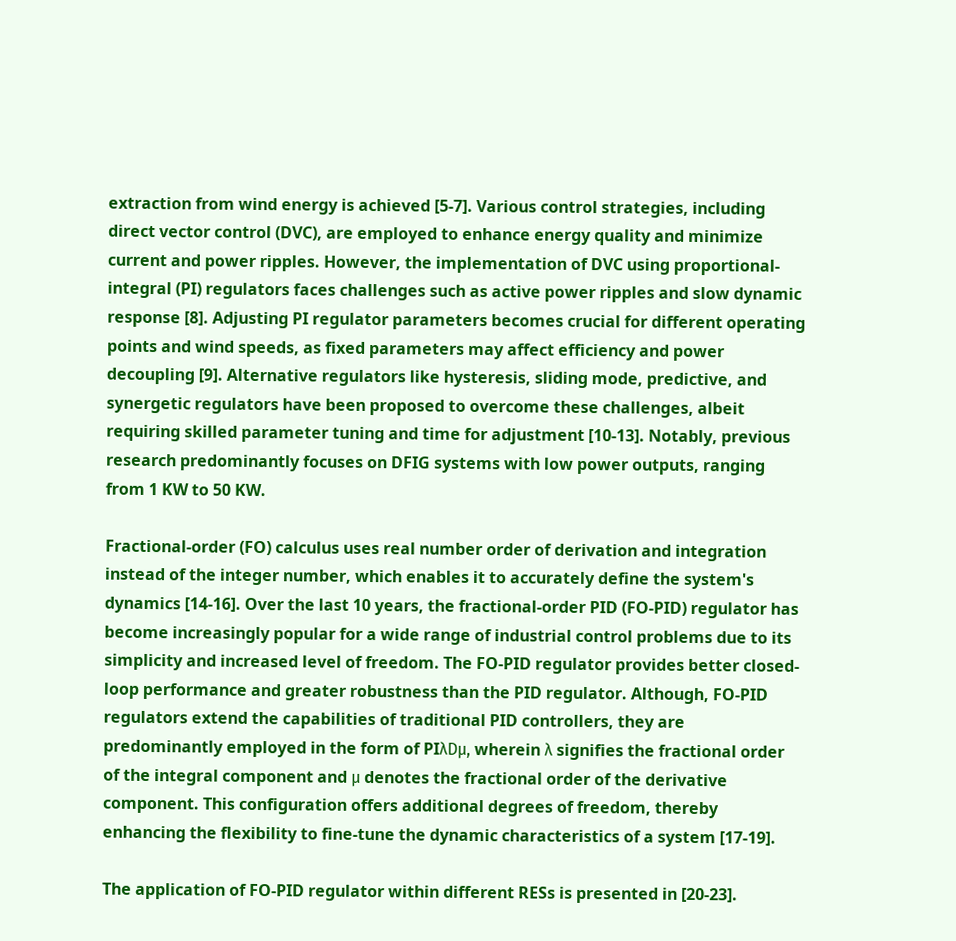extraction from wind energy is achieved [5-7]. Various control strategies, including direct vector control (DVC), are employed to enhance energy quality and minimize current and power ripples. However, the implementation of DVC using proportional-integral (PI) regulators faces challenges such as active power ripples and slow dynamic response [8]. Adjusting PI regulator parameters becomes crucial for different operating points and wind speeds, as fixed parameters may affect efficiency and power decoupling [9]. Alternative regulators like hysteresis, sliding mode, predictive, and synergetic regulators have been proposed to overcome these challenges, albeit requiring skilled parameter tuning and time for adjustment [10-13]. Notably, previous research predominantly focuses on DFIG systems with low power outputs, ranging from 1 KW to 50 KW.

Fractional-order (FO) calculus uses real number order of derivation and integration instead of the integer number, which enables it to accurately define the system's dynamics [14-16]. Over the last 10 years, the fractional-order PID (FO-PID) regulator has become increasingly popular for a wide range of industrial control problems due to its simplicity and increased level of freedom. The FO-PID regulator provides better closed-loop performance and greater robustness than the PID regulator. Although, FO-PID regulators extend the capabilities of traditional PID controllers, they are predominantly employed in the form of PIλDµ, wherein λ signifies the fractional order of the integral component and μ denotes the fractional order of the derivative component. This configuration offers additional degrees of freedom, thereby enhancing the flexibility to fine-tune the dynamic characteristics of a system [17-19].

The application of FO-PID regulator within different RESs is presented in [20-23].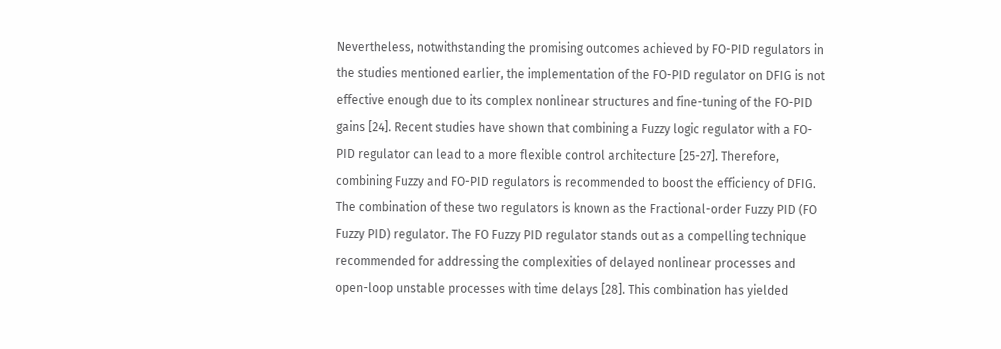Nevertheless, notwithstanding the promising outcomes achieved by FO-PID regulators in the studies mentioned earlier, the implementation of the FO-PID regulator on DFIG is not effective enough due to its complex nonlinear structures and fine-tuning of the FO-PID gains [24]. Recent studies have shown that combining a Fuzzy logic regulator with a FO-PID regulator can lead to a more flexible control architecture [25-27]. Therefore, combining Fuzzy and FO-PID regulators is recommended to boost the efficiency of DFIG. The combination of these two regulators is known as the Fractional-order Fuzzy PID (FO Fuzzy PID) regulator. The FO Fuzzy PID regulator stands out as a compelling technique recommended for addressing the complexities of delayed nonlinear processes and open-loop unstable processes with time delays [28]. This combination has yielded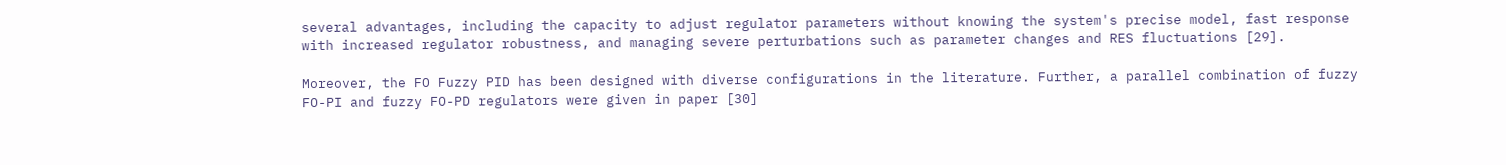several advantages, including the capacity to adjust regulator parameters without knowing the system's precise model, fast response with increased regulator robustness, and managing severe perturbations such as parameter changes and RES fluctuations [29].

Moreover, the FO Fuzzy PID has been designed with diverse configurations in the literature. Further, a parallel combination of fuzzy FO-PI and fuzzy FO-PD regulators were given in paper [30]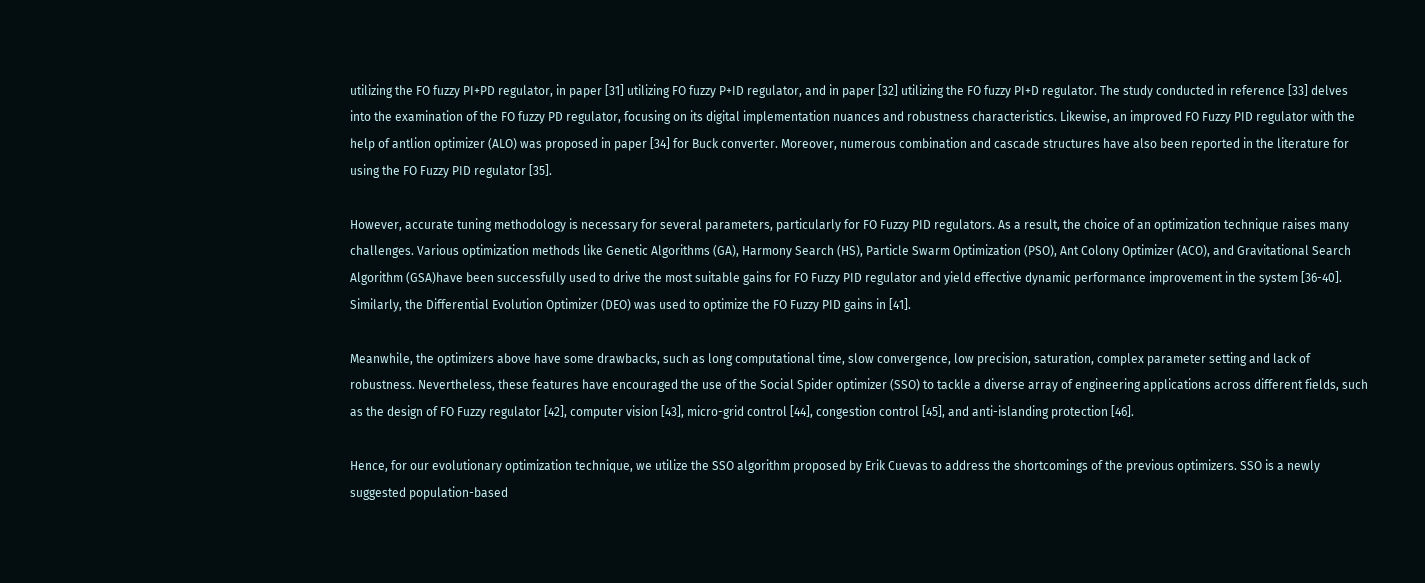utilizing the FO fuzzy PI+PD regulator, in paper [31] utilizing FO fuzzy P+ID regulator, and in paper [32] utilizing the FO fuzzy PI+D regulator. The study conducted in reference [33] delves into the examination of the FO fuzzy PD regulator, focusing on its digital implementation nuances and robustness characteristics. Likewise, an improved FO Fuzzy PID regulator with the help of antlion optimizer (ALO) was proposed in paper [34] for Buck converter. Moreover, numerous combination and cascade structures have also been reported in the literature for using the FO Fuzzy PID regulator [35].

However, accurate tuning methodology is necessary for several parameters, particularly for FO Fuzzy PID regulators. As a result, the choice of an optimization technique raises many challenges. Various optimization methods like Genetic Algorithms (GA), Harmony Search (HS), Particle Swarm Optimization (PSO), Ant Colony Optimizer (ACO), and Gravitational Search Algorithm (GSA)have been successfully used to drive the most suitable gains for FO Fuzzy PID regulator and yield effective dynamic performance improvement in the system [36-40]. Similarly, the Differential Evolution Optimizer (DEO) was used to optimize the FO Fuzzy PID gains in [41].

Meanwhile, the optimizers above have some drawbacks, such as long computational time, slow convergence, low precision, saturation, complex parameter setting and lack of robustness. Nevertheless, these features have encouraged the use of the Social Spider optimizer (SSO) to tackle a diverse array of engineering applications across different fields, such as the design of FO Fuzzy regulator [42], computer vision [43], micro-grid control [44], congestion control [45], and anti-islanding protection [46].

Hence, for our evolutionary optimization technique, we utilize the SSO algorithm proposed by Erik Cuevas to address the shortcomings of the previous optimizers. SSO is a newly suggested population-based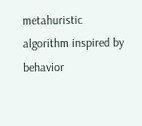metahuristic algorithm inspired by behavior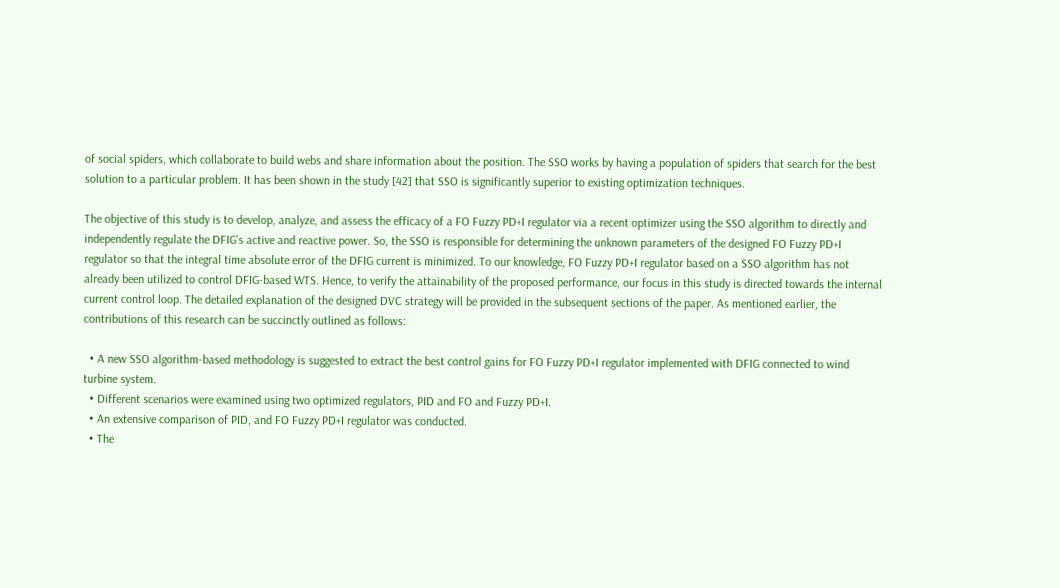of social spiders, which collaborate to build webs and share information about the position. The SSO works by having a population of spiders that search for the best solution to a particular problem. It has been shown in the study [42] that SSO is significantly superior to existing optimization techniques.

The objective of this study is to develop, analyze, and assess the efficacy of a FO Fuzzy PD+I regulator via a recent optimizer using the SSO algorithm to directly and independently regulate the DFIG's active and reactive power. So, the SSO is responsible for determining the unknown parameters of the designed FO Fuzzy PD+I regulator so that the integral time absolute error of the DFIG current is minimized. To our knowledge, FO Fuzzy PD+I regulator based on a SSO algorithm has not already been utilized to control DFIG-based WTS. Hence, to verify the attainability of the proposed performance, our focus in this study is directed towards the internal current control loop. The detailed explanation of the designed DVC strategy will be provided in the subsequent sections of the paper. As mentioned earlier, the contributions of this research can be succinctly outlined as follows:

  • A new SSO algorithm-based methodology is suggested to extract the best control gains for FO Fuzzy PD+I regulator implemented with DFIG connected to wind turbine system.
  • Different scenarios were examined using two optimized regulators, PID and FO and Fuzzy PD+I.
  • An extensive comparison of PID, and FO Fuzzy PD+I regulator was conducted.
  • The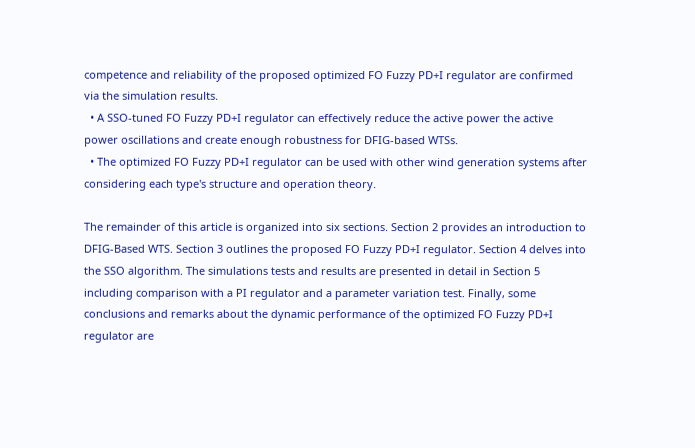competence and reliability of the proposed optimized FO Fuzzy PD+I regulator are confirmed via the simulation results.
  • A SSO-tuned FO Fuzzy PD+I regulator can effectively reduce the active power the active power oscillations and create enough robustness for DFIG-based WTSs.
  • The optimized FO Fuzzy PD+I regulator can be used with other wind generation systems after considering each type's structure and operation theory.

The remainder of this article is organized into six sections. Section 2 provides an introduction to DFIG-Based WTS. Section 3 outlines the proposed FO Fuzzy PD+I regulator. Section 4 delves into the SSO algorithm. The simulations tests and results are presented in detail in Section 5 including comparison with a PI regulator and a parameter variation test. Finally, some conclusions and remarks about the dynamic performance of the optimized FO Fuzzy PD+I regulator are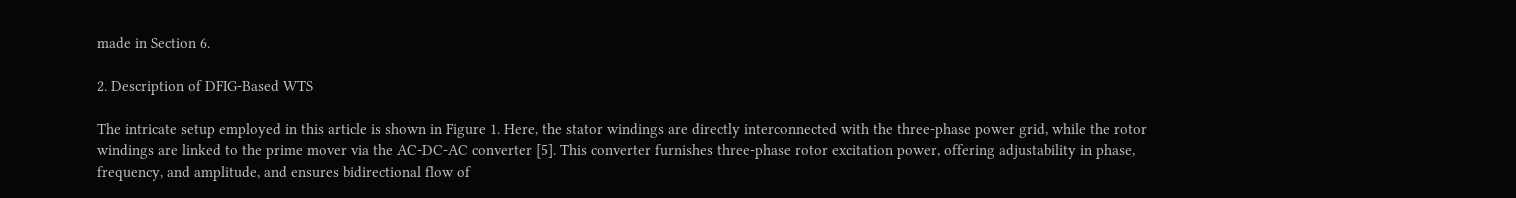made in Section 6.

2. Description of DFIG-Based WTS

The intricate setup employed in this article is shown in Figure 1. Here, the stator windings are directly interconnected with the three-phase power grid, while the rotor windings are linked to the prime mover via the AC-DC-AC converter [5]. This converter furnishes three-phase rotor excitation power, offering adjustability in phase, frequency, and amplitude, and ensures bidirectional flow of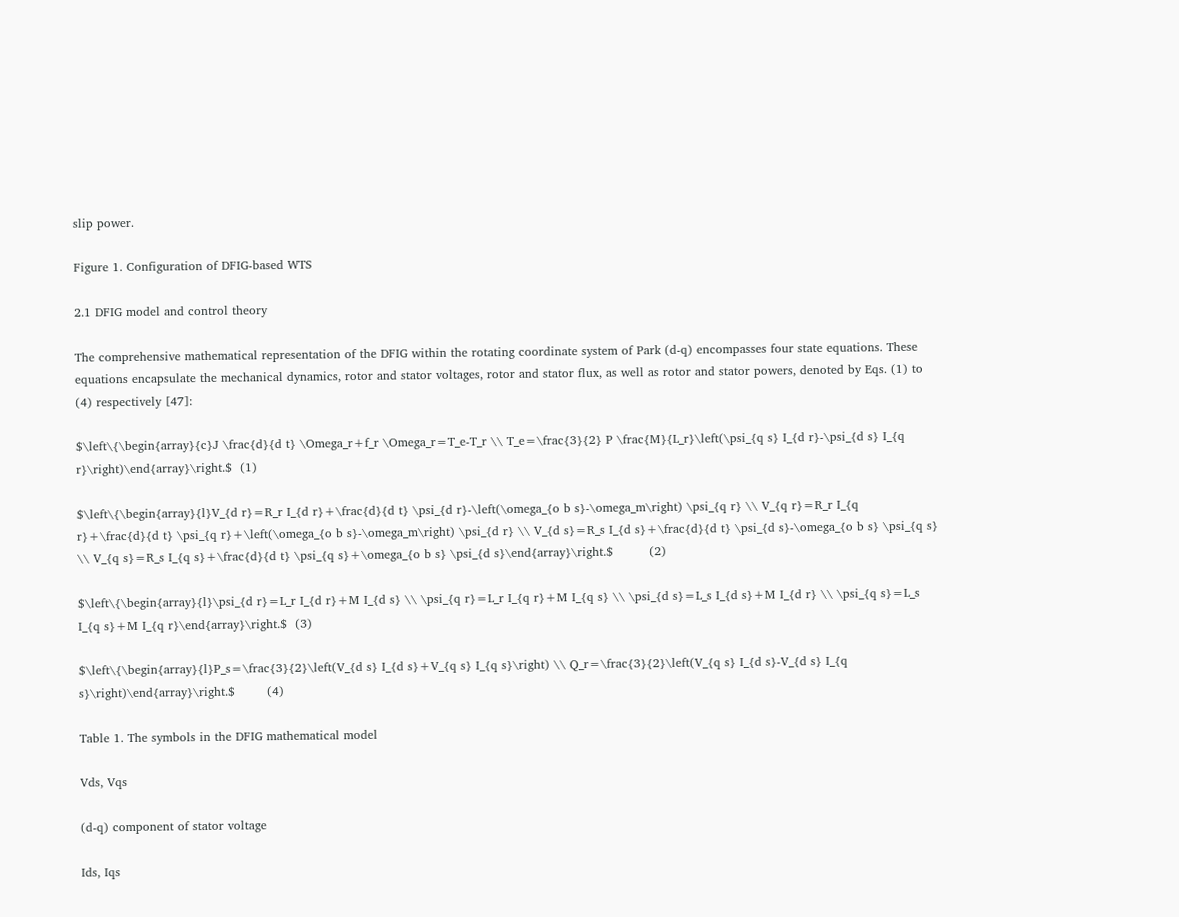slip power.

Figure 1. Configuration of DFIG-based WTS

2.1 DFIG model and control theory

The comprehensive mathematical representation of the DFIG within the rotating coordinate system of Park (d-q) encompasses four state equations. These equations encapsulate the mechanical dynamics, rotor and stator voltages, rotor and stator flux, as well as rotor and stator powers, denoted by Eqs. (1) to (4) respectively [47]:

$\left\{\begin{array}{c}J \frac{d}{d t} \Omega_r+f_r \Omega_r=T_e-T_r \\ T_e=\frac{3}{2} P \frac{M}{L_r}\left(\psi_{q s} I_{d r}-\psi_{d s} I_{q r}\right)\end{array}\right.$  (1)

$\left\{\begin{array}{l}V_{d r}=R_r I_{d r}+\frac{d}{d t} \psi_{d r}-\left(\omega_{o b s}-\omega_m\right) \psi_{q r} \\ V_{q r}=R_r I_{q r}+\frac{d}{d t} \psi_{q r}+\left(\omega_{o b s}-\omega_m\right) \psi_{d r} \\ V_{d s}=R_s I_{d s}+\frac{d}{d t} \psi_{d s}-\omega_{o b s} \psi_{q s} \\ V_{q s}=R_s I_{q s}+\frac{d}{d t} \psi_{q s}+\omega_{o b s} \psi_{d s}\end{array}\right.$         (2)

$\left\{\begin{array}{l}\psi_{d r}=L_r I_{d r}+M I_{d s} \\ \psi_{q r}=L_r I_{q r}+M I_{q s} \\ \psi_{d s}=L_s I_{d s}+M I_{d r} \\ \psi_{q s}=L_s I_{q s}+M I_{q r}\end{array}\right.$  (3)

$\left\{\begin{array}{l}P_s=\frac{3}{2}\left(V_{d s} I_{d s}+V_{q s} I_{q s}\right) \\ Q_r=\frac{3}{2}\left(V_{q s} I_{d s}-V_{d s} I_{q s}\right)\end{array}\right.$        (4)

Table 1. The symbols in the DFIG mathematical model

Vds, Vqs

(d-q) component of stator voltage

Ids, Iqs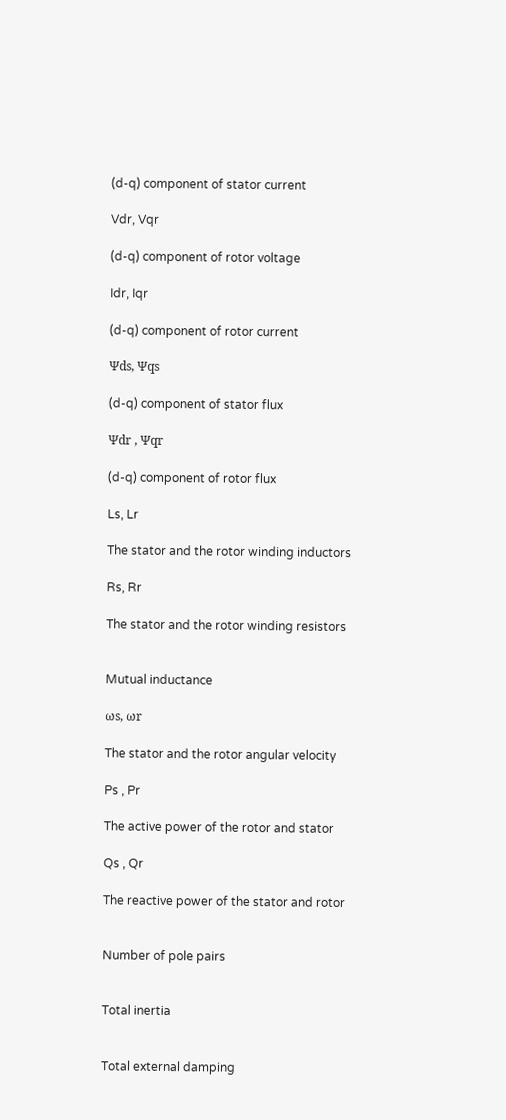(d-q) component of stator current

Vdr, Vqr

(d-q) component of rotor voltage

Idr, Iqr

(d-q) component of rotor current

Ψds, Ψqs

(d-q) component of stator flux

Ψdr , Ψqr

(d-q) component of rotor flux

Ls, Lr

The stator and the rotor winding inductors

Rs, Rr

The stator and the rotor winding resistors


Mutual inductance

ωs, ωr

The stator and the rotor angular velocity

Ps , Pr

The active power of the rotor and stator

Qs , Qr

The reactive power of the stator and rotor


Number of pole pairs


Total inertia


Total external damping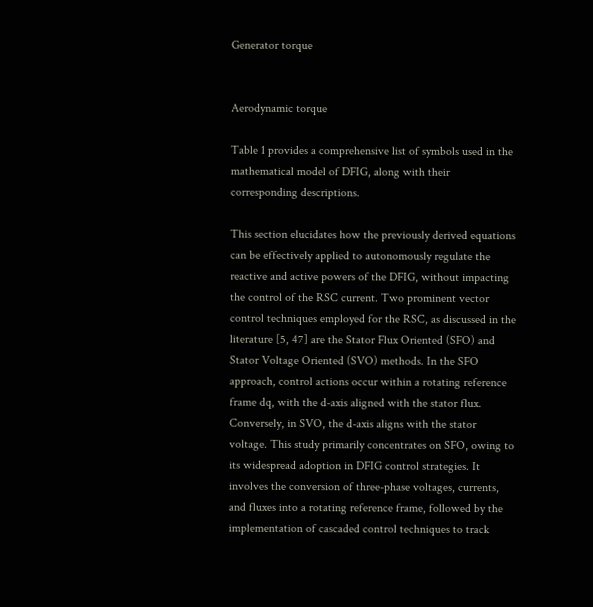Generator torque


Aerodynamic torque

Table 1 provides a comprehensive list of symbols used in the mathematical model of DFIG, along with their corresponding descriptions.

This section elucidates how the previously derived equations can be effectively applied to autonomously regulate the reactive and active powers of the DFIG, without impacting the control of the RSC current. Two prominent vector control techniques employed for the RSC, as discussed in the literature [5, 47] are the Stator Flux Oriented (SFO) and Stator Voltage Oriented (SVO) methods. In the SFO approach, control actions occur within a rotating reference frame dq, with the d-axis aligned with the stator flux. Conversely, in SVO, the d-axis aligns with the stator voltage. This study primarily concentrates on SFO, owing to its widespread adoption in DFIG control strategies. It involves the conversion of three-phase voltages, currents, and fluxes into a rotating reference frame, followed by the implementation of cascaded control techniques to track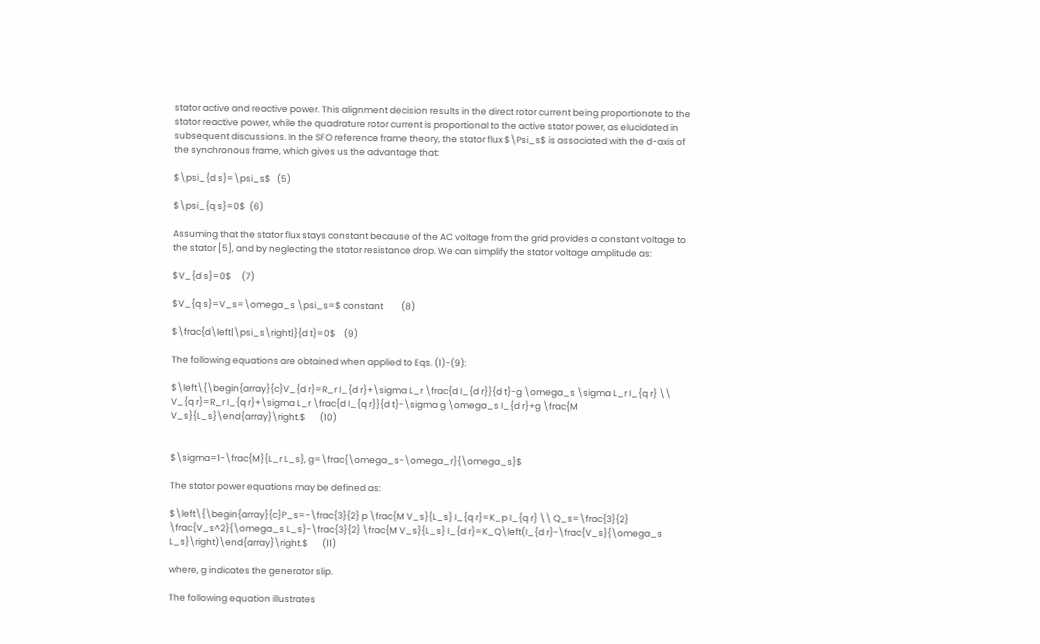stator active and reactive power. This alignment decision results in the direct rotor current being proportionate to the stator reactive power, while the quadrature rotor current is proportional to the active stator power, as elucidated in subsequent discussions. In the SFO reference frame theory, the stator flux $\Psi_s$ is associated with the d-axis of the synchronous frame, which gives us the advantage that:

$\psi_{d s}=\psi_s$   (5)

$\psi_{q s}=0$  (6)

Assuming that the stator flux stays constant because of the AC voltage from the grid provides a constant voltage to the stator [5], and by neglecting the stator resistance drop. We can simplify the stator voltage amplitude as:

$V_{d s}=0$     (7)

$V_{q s}=V_s=\omega_s \psi_s=$ constant         (8)

$\frac{d\left|\psi_s\right|}{d t}=0$    (9)

The following equations are obtained when applied to Eqs. (1)-(9):

$\left\{\begin{array}{c}V_{d r}=R_r I_{d r}+\sigma L_r \frac{d I_{d r}}{d t}-g \omega_s \sigma L_r I_{q r} \\ V_{q r}=R_r I_{q r}+\sigma L_r \frac{d I_{q r}}{d t}-\sigma g \omega_s I_{d r}+g \frac{M V_s}{L_s}\end{array}\right.$       (10)


$\sigma=1-\frac{M}{L_r L_s}, g=\frac{\omega_s-\omega_r}{\omega_s}$

The stator power equations may be defined as:

$\left\{\begin{array}{c}P_s=-\frac{3}{2} p \frac{M V_s}{L_s} I_{q r}=K_p I_{q r} \\ Q_s=\frac{3}{2} \frac{V_s^2}{\omega_s L_s}-\frac{3}{2} \frac{M V_s}{L_s} I_{d r}=K_Q\left(I_{d r}-\frac{V_s}{\omega_s L_s}\right)\end{array}\right.$       (11)

where, g indicates the generator slip.

The following equation illustrates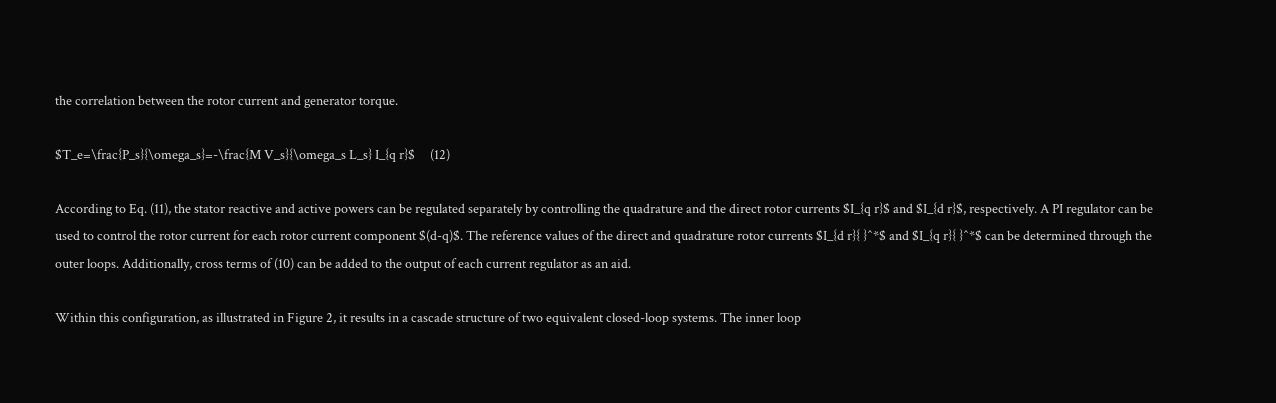the correlation between the rotor current and generator torque.

$T_e=\frac{P_s}{\omega_s}=-\frac{M V_s}{\omega_s L_s} I_{q r}$     (12)

According to Eq. (11), the stator reactive and active powers can be regulated separately by controlling the quadrature and the direct rotor currents $I_{q r}$ and $I_{d r}$, respectively. A PI regulator can be used to control the rotor current for each rotor current component $(d-q)$. The reference values of the direct and quadrature rotor currents $I_{d r}{ }^*$ and $I_{q r}{ }^*$ can be determined through the outer loops. Additionally, cross terms of (10) can be added to the output of each current regulator as an aid.

Within this configuration, as illustrated in Figure 2, it results in a cascade structure of two equivalent closed-loop systems. The inner loop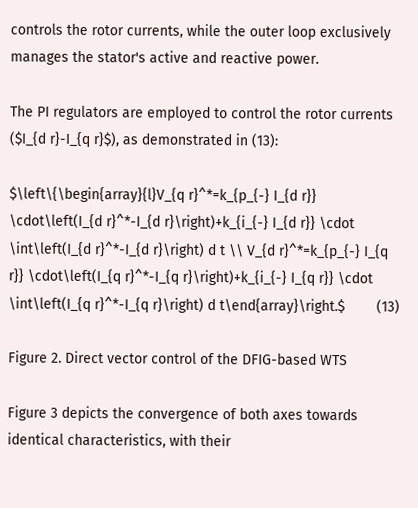controls the rotor currents, while the outer loop exclusively manages the stator's active and reactive power.

The PI regulators are employed to control the rotor currents ($I_{d r}-I_{q r}$), as demonstrated in (13):

$\left\{\begin{array}{l}V_{q r}^*=k_{p_{-} I_{d r}} \cdot\left(I_{d r}^*-I_{d r}\right)+k_{i_{-} I_{d r}} \cdot \int\left(I_{d r}^*-I_{d r}\right) d t \\ V_{d r}^*=k_{p_{-} I_{q r}} \cdot\left(I_{q r}^*-I_{q r}\right)+k_{i_{-} I_{q r}} \cdot \int\left(I_{q r}^*-I_{q r}\right) d t\end{array}\right.$        (13)

Figure 2. Direct vector control of the DFIG-based WTS

Figure 3 depicts the convergence of both axes towards identical characteristics, with their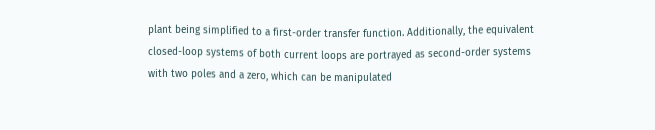plant being simplified to a first-order transfer function. Additionally, the equivalent closed-loop systems of both current loops are portrayed as second-order systems with two poles and a zero, which can be manipulated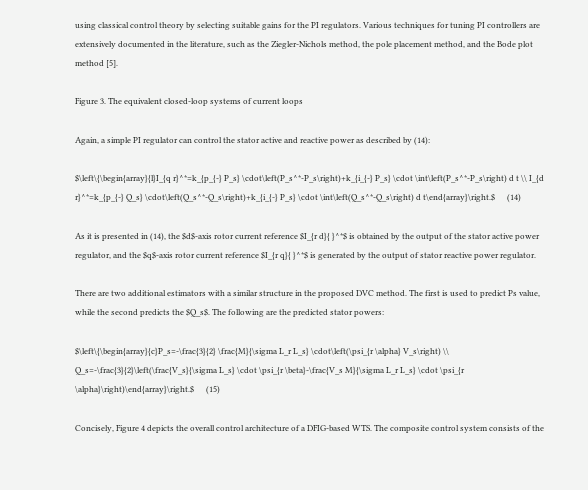using classical control theory by selecting suitable gains for the PI regulators. Various techniques for tuning PI controllers are extensively documented in the literature, such as the Ziegler-Nichols method, the pole placement method, and the Bode plot method [5].

Figure 3. The equivalent closed-loop systems of current loops

Again, a simple PI regulator can control the stator active and reactive power as described by (14):

$\left\{\begin{array}{l}I_{q r}^*=k_{p_{-} P_s} \cdot\left(P_s^*-P_s\right)+k_{i_{-} P_s} \cdot \int\left(P_s^*-P_s\right) d t \\ I_{d r}^*=k_{p_{-} Q_s} \cdot\left(Q_s^*-Q_s\right)+k_{i_{-} P_s} \cdot \int\left(Q_s^*-Q_s\right) d t\end{array}\right.$      (14)

As it is presented in (14), the $d$-axis rotor current reference $I_{r d}{ }^*$ is obtained by the output of the stator active power regulator, and the $q$-axis rotor current reference $I_{r q}{ }^*$ is generated by the output of stator reactive power regulator.

There are two additional estimators with a similar structure in the proposed DVC method. The first is used to predict Ps value, while the second predicts the $Q_s$. The following are the predicted stator powers:

$\left\{\begin{array}{c}P_s=-\frac{3}{2} \frac{M}{\sigma L_r L_s} \cdot\left(\psi_{r \alpha} V_s\right) \\ Q_s=-\frac{3}{2}\left(\frac{V_s}{\sigma L_s} \cdot \psi_{r \beta}-\frac{V_s M}{\sigma L_r L_s} \cdot \psi_{r \alpha}\right)\end{array}\right.$      (15)

Concisely, Figure 4 depicts the overall control architecture of a DFIG-based WTS. The composite control system consists of the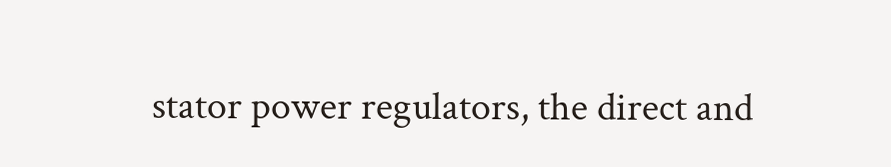stator power regulators, the direct and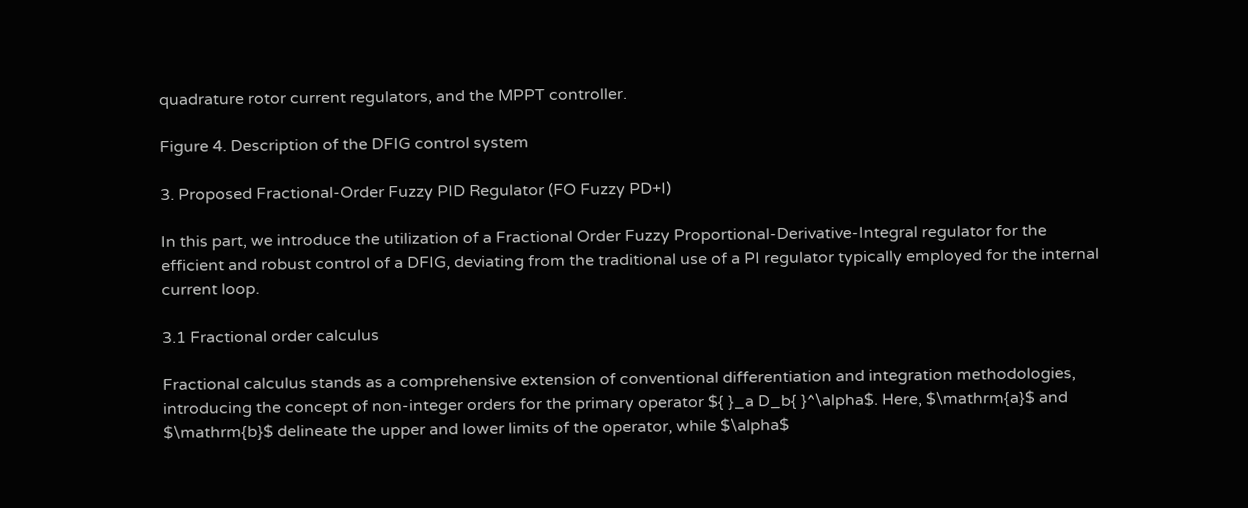quadrature rotor current regulators, and the MPPT controller.

Figure 4. Description of the DFIG control system

3. Proposed Fractional-Order Fuzzy PID Regulator (FO Fuzzy PD+I)

In this part, we introduce the utilization of a Fractional Order Fuzzy Proportional-Derivative-Integral regulator for the efficient and robust control of a DFIG, deviating from the traditional use of a PI regulator typically employed for the internal current loop.

3.1 Fractional order calculus

Fractional calculus stands as a comprehensive extension of conventional differentiation and integration methodologies, introducing the concept of non-integer orders for the primary operator ${ }_a D_b{ }^\alpha$. Here, $\mathrm{a}$ and $\mathrm{b}$ delineate the upper and lower limits of the operator, while $\alpha$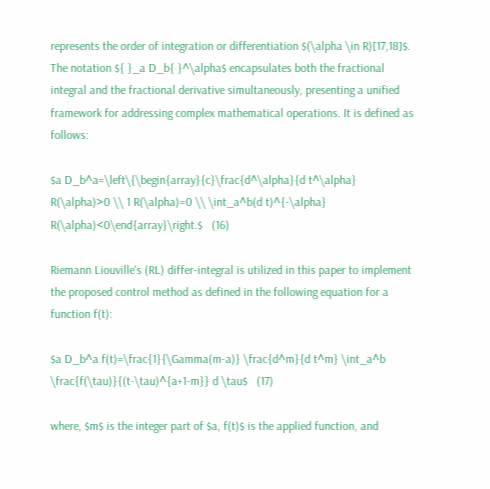represents the order of integration or differentiation $(\alpha \in R)[17,18]$. The notation ${ }_a D_b{ }^\alpha$ encapsulates both the fractional integral and the fractional derivative simultaneously, presenting a unified framework for addressing complex mathematical operations. It is defined as follows:

$a D_b^a=\left\{\begin{array}{c}\frac{d^\alpha}{d t^\alpha} R(\alpha)>0 \\ 1 R(\alpha)=0 \\ \int_a^b(d t)^{-\alpha} R(\alpha)<0\end{array}\right.$   (16)

Riemann Liouville's (RL) differ-integral is utilized in this paper to implement the proposed control method as defined in the following equation for a function f(t):

$a D_b^a f(t)=\frac{1}{\Gamma(m-a)} \frac{d^m}{d t^m} \int_a^b \frac{f(\tau)}{(t-\tau)^{a+1-m}} d \tau$   (17)

where, $m$ is the integer part of $a, f(t)$ is the applied function, and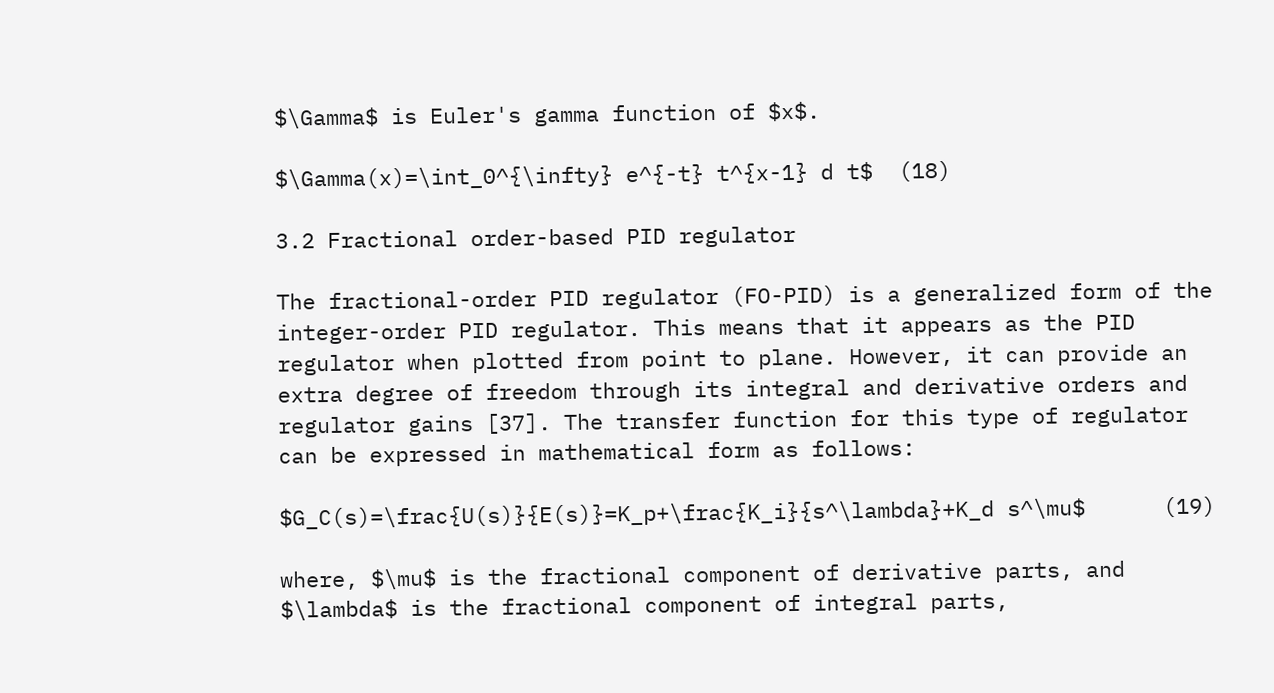$\Gamma$ is Euler's gamma function of $x$.

$\Gamma(x)=\int_0^{\infty} e^{-t} t^{x-1} d t$  (18)

3.2 Fractional order-based PID regulator

The fractional-order PID regulator (FO-PID) is a generalized form of the integer-order PID regulator. This means that it appears as the PID regulator when plotted from point to plane. However, it can provide an extra degree of freedom through its integral and derivative orders and regulator gains [37]. The transfer function for this type of regulator can be expressed in mathematical form as follows:

$G_C(s)=\frac{U(s)}{E(s)}=K_p+\frac{K_i}{s^\lambda}+K_d s^\mu$      (19)

where, $\mu$ is the fractional component of derivative parts, and $\lambda$ is the fractional component of integral parts,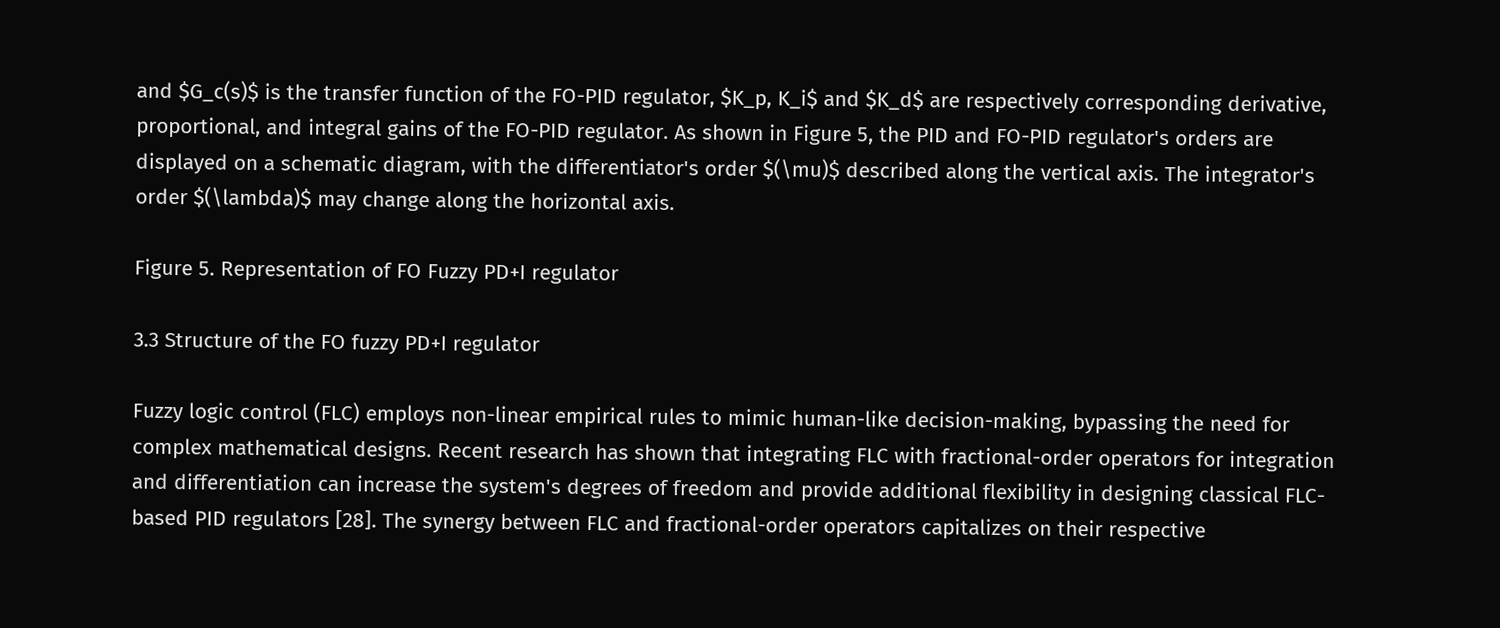and $G_c(s)$ is the transfer function of the FO-PID regulator, $K_p, K_i$ and $K_d$ are respectively corresponding derivative, proportional, and integral gains of the FO-PID regulator. As shown in Figure 5, the PID and FO-PID regulator's orders are displayed on a schematic diagram, with the differentiator's order $(\mu)$ described along the vertical axis. The integrator's order $(\lambda)$ may change along the horizontal axis.

Figure 5. Representation of FO Fuzzy PD+I regulator

3.3 Structure of the FO fuzzy PD+I regulator

Fuzzy logic control (FLC) employs non-linear empirical rules to mimic human-like decision-making, bypassing the need for complex mathematical designs. Recent research has shown that integrating FLC with fractional-order operators for integration and differentiation can increase the system's degrees of freedom and provide additional flexibility in designing classical FLC-based PID regulators [28]. The synergy between FLC and fractional-order operators capitalizes on their respective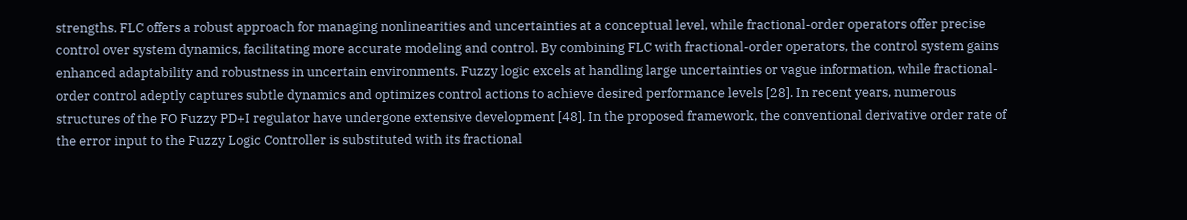strengths. FLC offers a robust approach for managing nonlinearities and uncertainties at a conceptual level, while fractional-order operators offer precise control over system dynamics, facilitating more accurate modeling and control. By combining FLC with fractional-order operators, the control system gains enhanced adaptability and robustness in uncertain environments. Fuzzy logic excels at handling large uncertainties or vague information, while fractional-order control adeptly captures subtle dynamics and optimizes control actions to achieve desired performance levels [28]. In recent years, numerous structures of the FO Fuzzy PD+I regulator have undergone extensive development [48]. In the proposed framework, the conventional derivative order rate of the error input to the Fuzzy Logic Controller is substituted with its fractional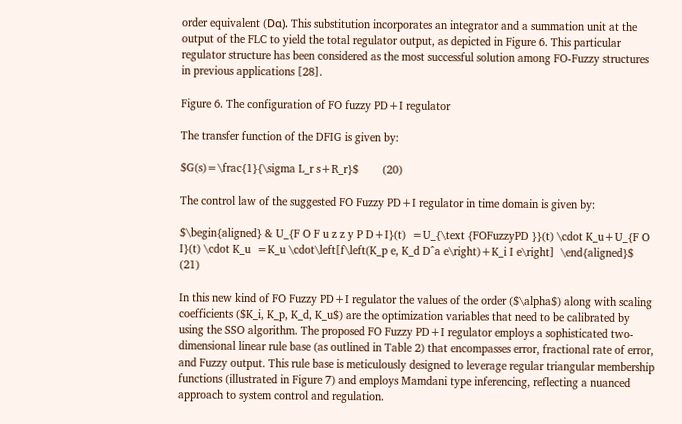order equivalent (Dα). This substitution incorporates an integrator and a summation unit at the output of the FLC to yield the total regulator output, as depicted in Figure 6. This particular regulator structure has been considered as the most successful solution among FO-Fuzzy structures in previous applications [28].

Figure 6. The configuration of FO fuzzy PD+I regulator

The transfer function of the DFIG is given by:

$G(s)=\frac{1}{\sigma L_r s+R_r}$        (20)

The control law of the suggested FO Fuzzy PD+I regulator in time domain is given by:

$\begin{aligned} & U_{F O F u z z y P D+I}(t)  =U_{\text {FOFuzzyPD }}(t) \cdot K_u+U_{F O I}(t) \cdot K_u  =K_u \cdot\left[f\left(K_p e, K_d D^a e\right)+K_i I e\right]  \end{aligned}$       (21)

In this new kind of FO Fuzzy PD+I regulator the values of the order ($\alpha$) along with scaling coefficients ($K_i, K_p, K_d, K_u$) are the optimization variables that need to be calibrated by using the SSO algorithm. The proposed FO Fuzzy PD+I regulator employs a sophisticated two-dimensional linear rule base (as outlined in Table 2) that encompasses error, fractional rate of error, and Fuzzy output. This rule base is meticulously designed to leverage regular triangular membership functions (illustrated in Figure 7) and employs Mamdani type inferencing, reflecting a nuanced approach to system control and regulation.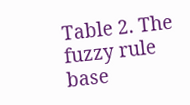Table 2. The fuzzy rule base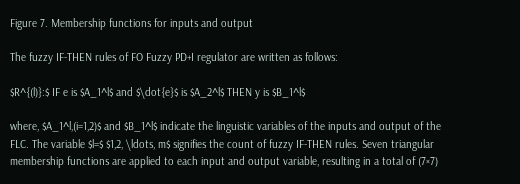Figure 7. Membership functions for inputs and output

The fuzzy IF-THEN rules of FO Fuzzy PD+I regulator are written as follows:

$R^{(l)}:$ IF e is $A_1^l$ and $\dot{e}$ is $A_2^l$ THEN y is $B_1^l$

where, $A_1^l,(i=1,2)$ and $B_1^l$ indicate the linguistic variables of the inputs and output of the FLC. The variable $l=$ $1,2, \ldots, m$ signifies the count of fuzzy IF-THEN rules. Seven triangular membership functions are applied to each input and output variable, resulting in a total of (7×7)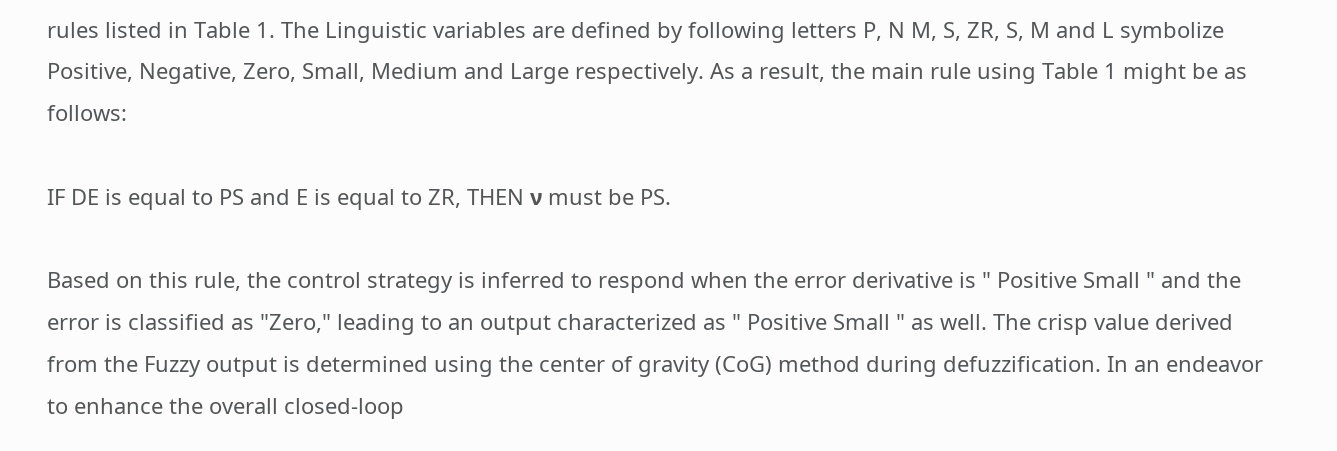rules listed in Table 1. The Linguistic variables are defined by following letters P, N M, S, ZR, S, M and L symbolize Positive, Negative, Zero, Small, Medium and Large respectively. As a result, the main rule using Table 1 might be as follows:

IF DE is equal to PS and E is equal to ZR, THEN ν must be PS.

Based on this rule, the control strategy is inferred to respond when the error derivative is " Positive Small " and the error is classified as "Zero," leading to an output characterized as " Positive Small " as well. The crisp value derived from the Fuzzy output is determined using the center of gravity (CoG) method during defuzzification. In an endeavor to enhance the overall closed-loop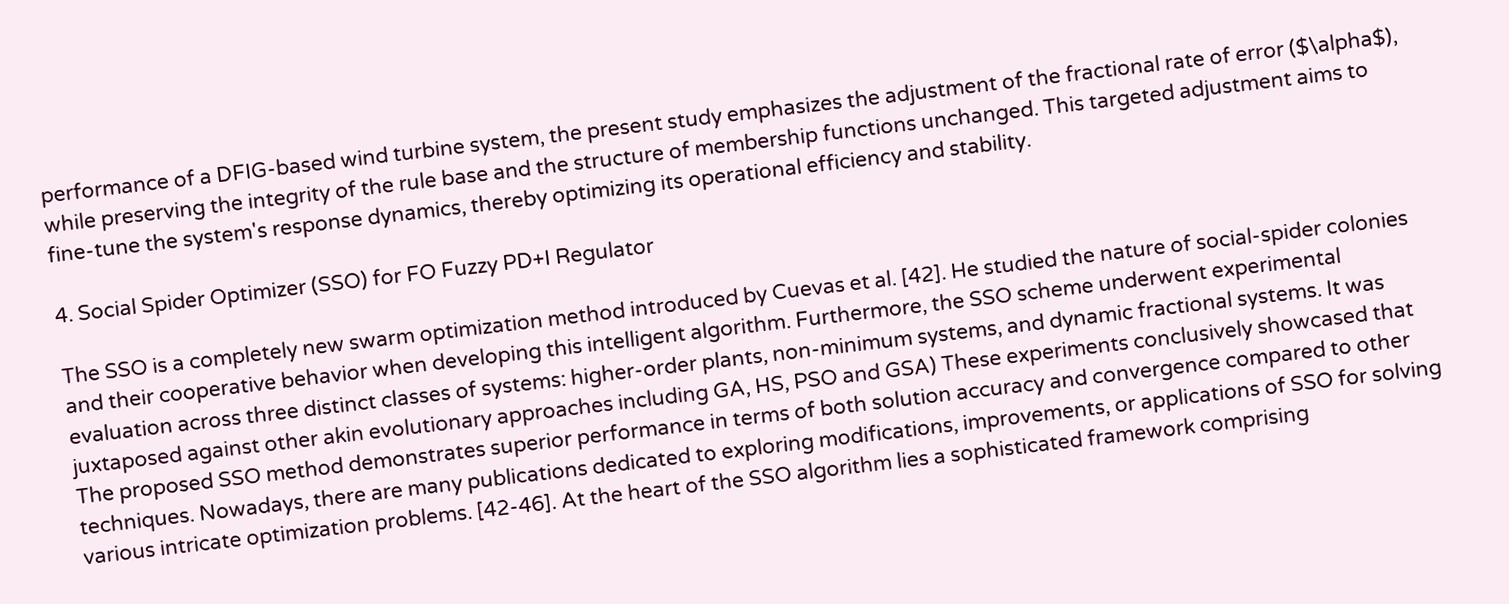performance of a DFIG-based wind turbine system, the present study emphasizes the adjustment of the fractional rate of error ($\alpha$), while preserving the integrity of the rule base and the structure of membership functions unchanged. This targeted adjustment aims to fine-tune the system's response dynamics, thereby optimizing its operational efficiency and stability.

4. Social Spider Optimizer (SSO) for FO Fuzzy PD+I Regulator

The SSO is a completely new swarm optimization method introduced by Cuevas et al. [42]. He studied the nature of social-spider colonies and their cooperative behavior when developing this intelligent algorithm. Furthermore, the SSO scheme underwent experimental evaluation across three distinct classes of systems: higher-order plants, non-minimum systems, and dynamic fractional systems. It was juxtaposed against other akin evolutionary approaches including GA, HS, PSO and GSA) These experiments conclusively showcased that The proposed SSO method demonstrates superior performance in terms of both solution accuracy and convergence compared to other techniques. Nowadays, there are many publications dedicated to exploring modifications, improvements, or applications of SSO for solving various intricate optimization problems. [42-46]. At the heart of the SSO algorithm lies a sophisticated framework comprising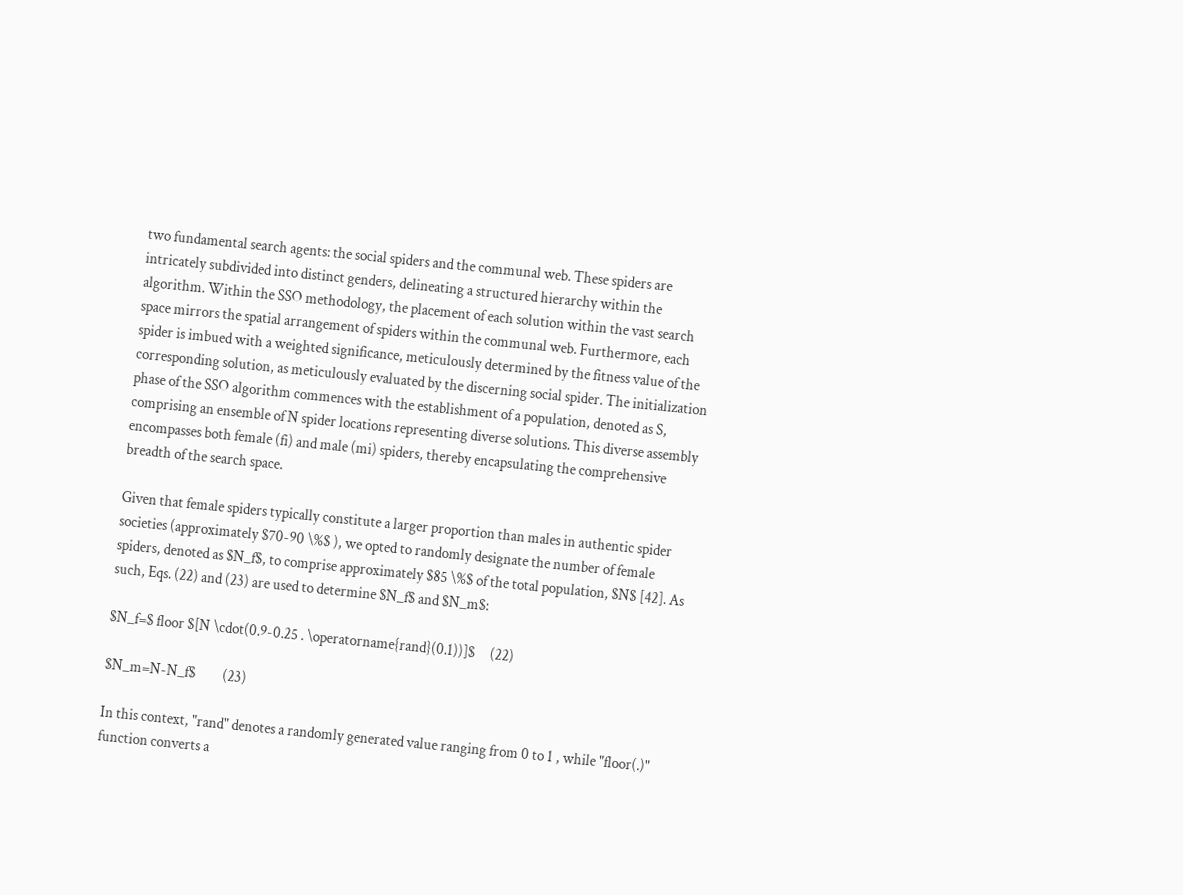two fundamental search agents: the social spiders and the communal web. These spiders are intricately subdivided into distinct genders, delineating a structured hierarchy within the algorithm. Within the SSO methodology, the placement of each solution within the vast search space mirrors the spatial arrangement of spiders within the communal web. Furthermore, each spider is imbued with a weighted significance, meticulously determined by the fitness value of the corresponding solution, as meticulously evaluated by the discerning social spider. The initialization phase of the SSO algorithm commences with the establishment of a population, denoted as S, comprising an ensemble of N spider locations representing diverse solutions. This diverse assembly encompasses both female (fi) and male (mi) spiders, thereby encapsulating the comprehensive breadth of the search space.

Given that female spiders typically constitute a larger proportion than males in authentic spider societies (approximately $70-90 \%$ ), we opted to randomly designate the number of female spiders, denoted as $N_f$, to comprise approximately $85 \%$ of the total population, $N$ [42]. As such, Eqs. (22) and (23) are used to determine $N_f$ and $N_m$:

$N_f=$ floor $[N \cdot(0.9-0.25 . \operatorname{rand}(0.1))]$     (22)

$N_m=N-N_f$         (23)

In this context, "rand" denotes a randomly generated value ranging from 0 to 1 , while "floor(.)" function converts a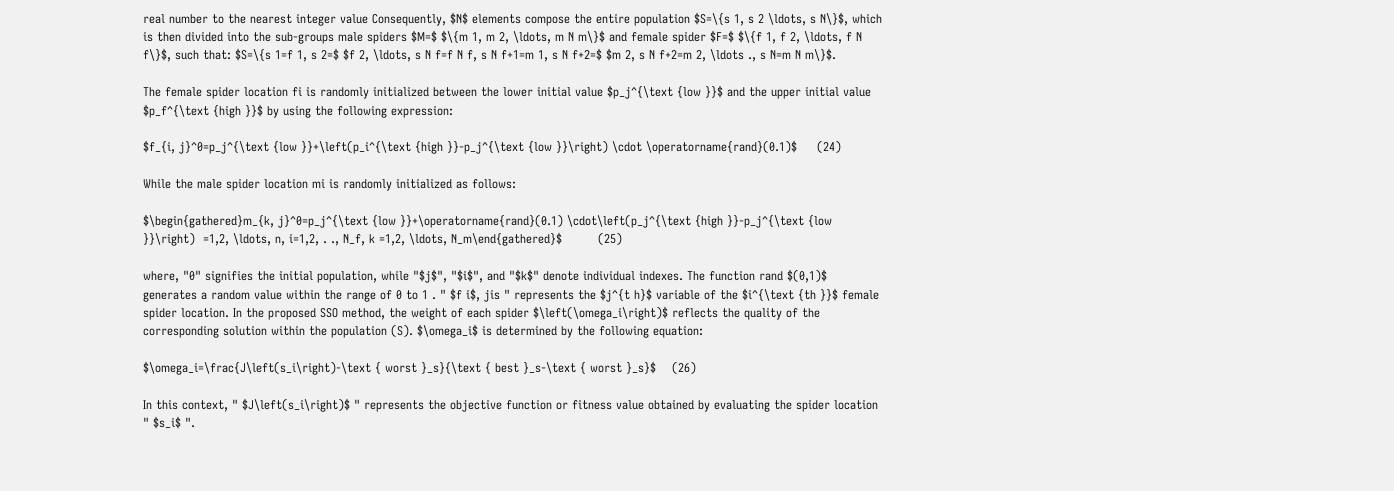real number to the nearest integer value Consequently, $N$ elements compose the entire population $S=\{s 1, s 2 \ldots, s N\}$, which is then divided into the sub-groups male spiders $M=$ $\{m 1, m 2, \ldots, m N m\}$ and female spider $F=$ $\{f 1, f 2, \ldots, f N f\}$, such that: $S=\{s 1=f 1, s 2=$ $f 2, \ldots, s N f=f N f, s N f+1=m 1, s N f+2=$ $m 2, s N f+2=m 2, \ldots ., s N=m N m\}$.

The female spider location fi is randomly initialized between the lower initial value $p_j^{\text {low }}$ and the upper initial value $p_f^{\text {high }}$ by using the following expression:

$f_{i, j}^0=p_j^{\text {low }}+\left(p_i^{\text {high }}-p_j^{\text {low }}\right) \cdot \operatorname{rand}(0.1)$     (24)

While the male spider location mi is randomly initialized as follows:

$\begin{gathered}m_{k, j}^0=p_j^{\text {low }}+\operatorname{rand}(0.1) \cdot\left(p_j^{\text {high }}-p_j^{\text {low }}\right)  =1,2, \ldots, n, i=1,2, . ., N_f, k =1,2, \ldots, N_m\end{gathered}$         (25)

where, "0" signifies the initial population, while "$j$", "$i$", and "$k$" denote individual indexes. The function rand $(0,1)$ generates a random value within the range of 0 to 1 . " $f i$, jis " represents the $j^{t h}$ variable of the $i^{\text {th }}$ female spider location. In the proposed SSO method, the weight of each spider $\left(\omega_i\right)$ reflects the quality of the corresponding solution within the population (S). $\omega_i$ is determined by the following equation:

$\omega_i=\frac{J\left(s_i\right)-\text { worst }_s}{\text { best }_s-\text { worst }_s}$    (26)

In this context, " $J\left(s_i\right)$ " represents the objective function or fitness value obtained by evaluating the spider location " $s_i$ ".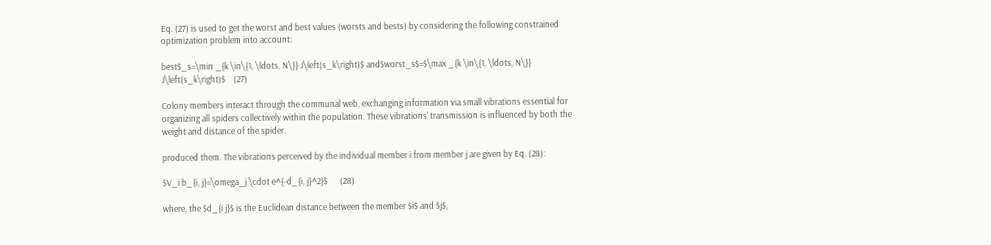Eq. (27) is used to get the worst and best values (worsts and bests) by considering the following constrained optimization problem into account:

best$_s=\min _{k \in\{1, \ldots, N\}} J\left(s_k\right)$ and$worst_s$=$\max _{k \in\{1, \ldots, N\}} J\left(s_k\right)$    (27)

Colony members interact through the communal web, exchanging information via small vibrations essential for organizing all spiders collectively within the population. These vibrations' transmission is influenced by both the weight and distance of the spider.

produced them. The vibrations perceived by the individual member i from member j are given by Eq. (28):

$V_i b_{i, j}=\omega_j \cdot e^{-d_{i, j}^2}$      (28)

where, the $d_{i j}$ is the Euclidean distance between the member $i$ and $j$,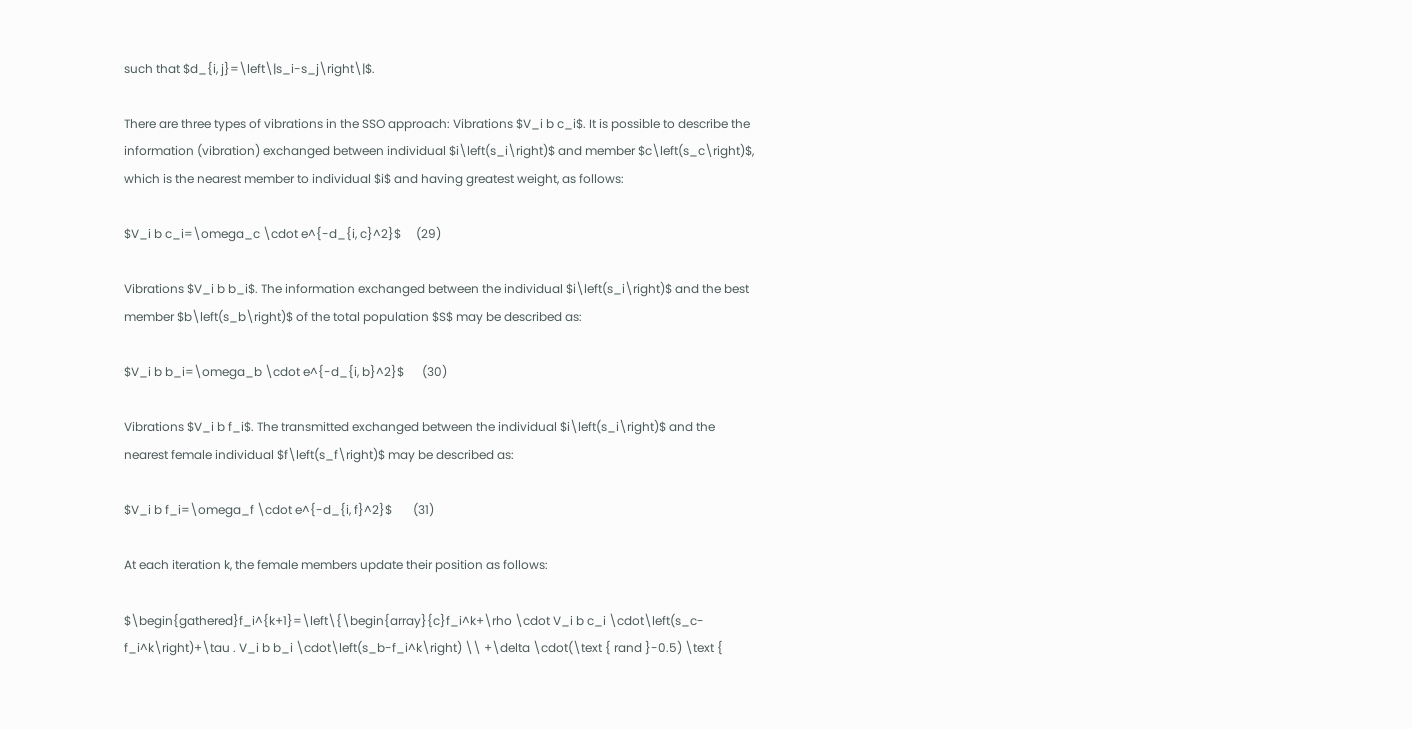such that $d_{i, j}=\left\|s_i-s_j\right\|$.

There are three types of vibrations in the SSO approach: Vibrations $V_i b c_i$. It is possible to describe the information (vibration) exchanged between individual $i\left(s_i\right)$ and member $c\left(s_c\right)$, which is the nearest member to individual $i$ and having greatest weight, as follows:

$V_i b c_i=\omega_c \cdot e^{-d_{i, c}^2}$     (29)

Vibrations $V_i b b_i$. The information exchanged between the individual $i\left(s_i\right)$ and the best member $b\left(s_b\right)$ of the total population $S$ may be described as:

$V_i b b_i=\omega_b \cdot e^{-d_{i, b}^2}$      (30)

Vibrations $V_i b f_i$. The transmitted exchanged between the individual $i\left(s_i\right)$ and the nearest female individual $f\left(s_f\right)$ may be described as:

$V_i b f_i=\omega_f \cdot e^{-d_{i, f}^2}$       (31)

At each iteration k, the female members update their position as follows:

$\begin{gathered}f_i^{k+1}=\left\{\begin{array}{c}f_i^k+\rho \cdot V_i b c_i \cdot\left(s_c-f_i^k\right)+\tau . V_i b b_i \cdot\left(s_b-f_i^k\right) \\ +\delta \cdot(\text { rand }-0.5) \text {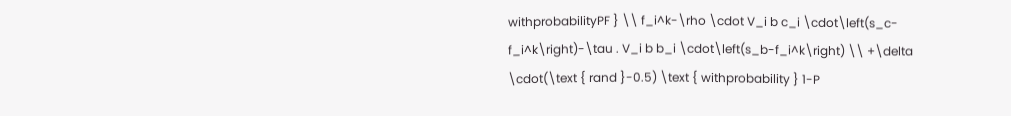withprobabilityPF } \\ f_i^k-\rho \cdot V_i b c_i \cdot\left(s_c-f_i^k\right)-\tau . V_i b b_i \cdot\left(s_b-f_i^k\right) \\ +\delta \cdot(\text { rand }-0.5) \text { withprobability } 1-P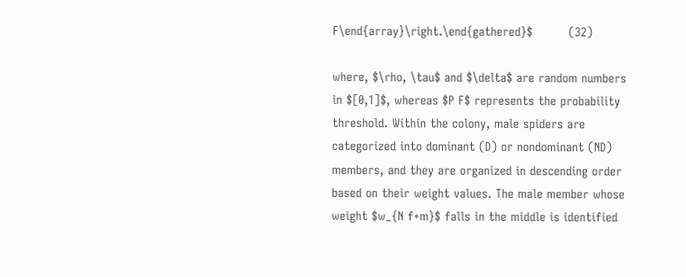F\end{array}\right.\end{gathered}$         (32)

where, $\rho, \tau$ and $\delta$ are random numbers in $[0,1]$, whereas $P F$ represents the probability threshold. Within the colony, male spiders are categorized into dominant (D) or nondominant (ND) members, and they are organized in descending order based on their weight values. The male member whose weight $w_{N f+m}$ falls in the middle is identified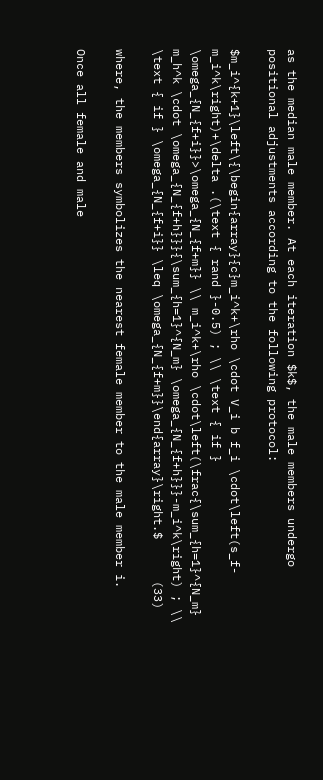as the median male member. At each iteration $k$, the male members undergo positional adjustments according to the following protocol:

$m_i^{k+1}\left\{\begin{array}{c}m_i^k+\rho \cdot V_i b f_i \cdot\left(s_f-m_i^k\right)+\delta .(\text { rand }-0.5) ; \\ \text { if } \omega_{N_{f+i}}>\omega_{N_{f+m}} \\ m_i^k+\rho \cdot\left(\frac{\sum_{h=1}^{N_m} m_h^k \cdot \omega_{N_{f+h}}}{\sum_{h=1}^{N_m} \omega_{N_{f+h}}}-m_i^k\right) ; \\ \text { if } \omega_{N_{f+i}} \leq \omega_{N_{f+m}}\end{array}\right.$      (33)

where, the members symbolizes the nearest female member to the male member i.

Once all female and male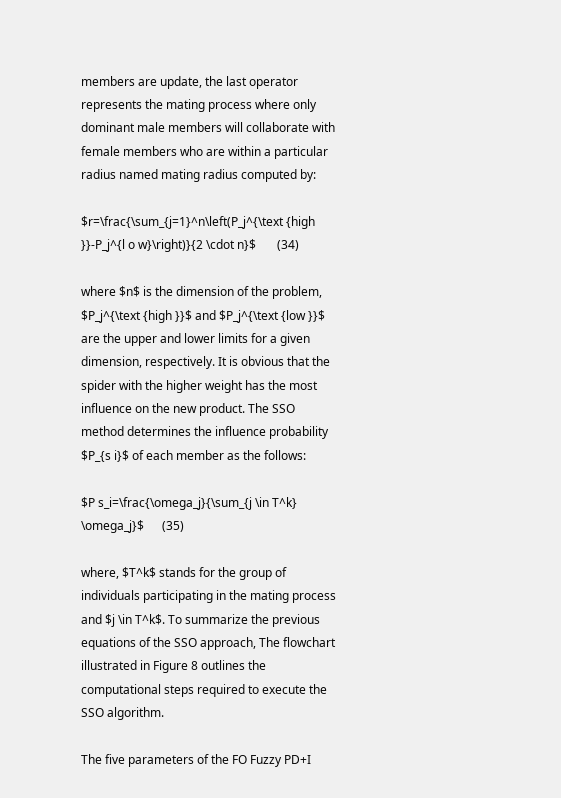members are update, the last operator represents the mating process where only dominant male members will collaborate with female members who are within a particular radius named mating radius computed by:

$r=\frac{\sum_{j=1}^n\left(P_j^{\text {high }}-P_j^{l o w}\right)}{2 \cdot n}$       (34)

where $n$ is the dimension of the problem, $P_j^{\text {high }}$ and $P_j^{\text {low }}$ are the upper and lower limits for a given dimension, respectively. It is obvious that the spider with the higher weight has the most influence on the new product. The SSO method determines the influence probability $P_{s i}$ of each member as the follows:

$P s_i=\frac{\omega_j}{\sum_{j \in T^k} \omega_j}$      (35)

where, $T^k$ stands for the group of individuals participating in the mating process and $j \in T^k$. To summarize the previous equations of the SSO approach, The flowchart illustrated in Figure 8 outlines the computational steps required to execute the SSO algorithm.

The five parameters of the FO Fuzzy PD+I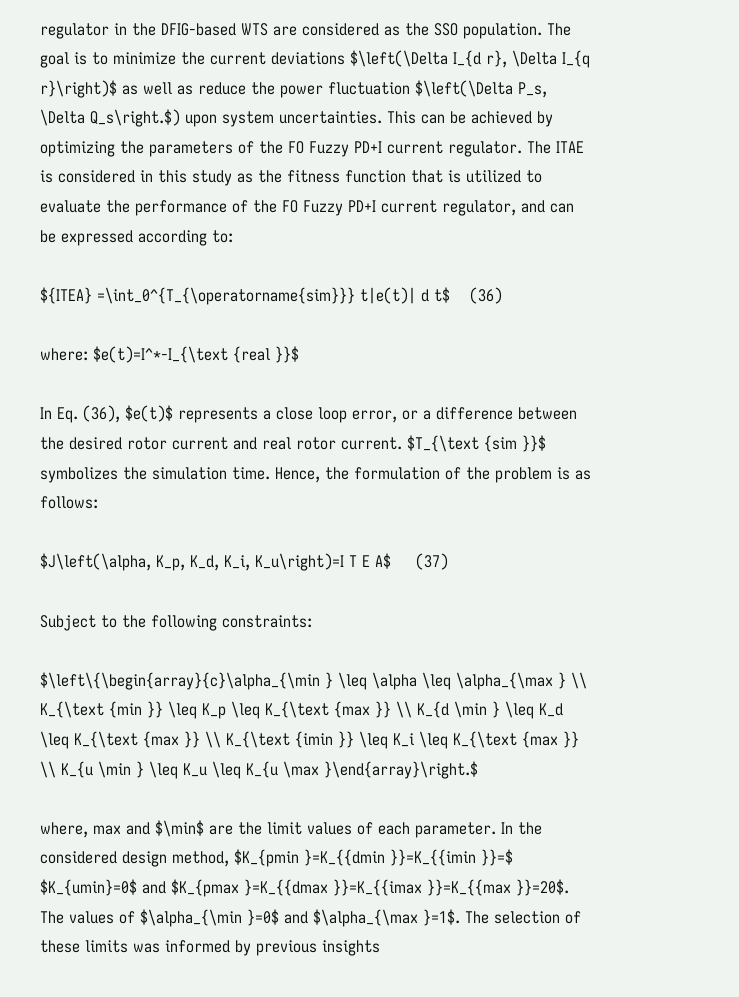regulator in the DFIG-based WTS are considered as the SSO population. The goal is to minimize the current deviations $\left(\Delta I_{d r}, \Delta I_{q r}\right)$ as well as reduce the power fluctuation $\left(\Delta P_s, \Delta Q_s\right.$) upon system uncertainties. This can be achieved by optimizing the parameters of the FO Fuzzy PD+I current regulator. The ITAE is considered in this study as the fitness function that is utilized to evaluate the performance of the FO Fuzzy PD+I current regulator, and can be expressed according to:

${ITEA} =\int_0^{T_{\operatorname{sim}}} t|e(t)| d t$    (36)

where: $e(t)=I^*-I_{\text {real }}$

In Eq. (36), $e(t)$ represents a close loop error, or a difference between the desired rotor current and real rotor current. $T_{\text {sim }}$ symbolizes the simulation time. Hence, the formulation of the problem is as follows:

$J\left(\alpha, K_p, K_d, K_i, K_u\right)=I T E A$     (37)

Subject to the following constraints:

$\left\{\begin{array}{c}\alpha_{\min } \leq \alpha \leq \alpha_{\max } \\ K_{\text {min }} \leq K_p \leq K_{\text {max }} \\ K_{d \min } \leq K_d \leq K_{\text {max }} \\ K_{\text {imin }} \leq K_i \leq K_{\text {max }} \\ K_{u \min } \leq K_u \leq K_{u \max }\end{array}\right.$

where, max and $\min$ are the limit values of each parameter. In the considered design method, $K_{pmin }=K_{{dmin }}=K_{{imin }}=$ $K_{umin}=0$ and $K_{pmax }=K_{{dmax }}=K_{{imax }}=K_{{max }}=20$. The values of $\alpha_{\min }=0$ and $\alpha_{\max }=1$. The selection of these limits was informed by previous insights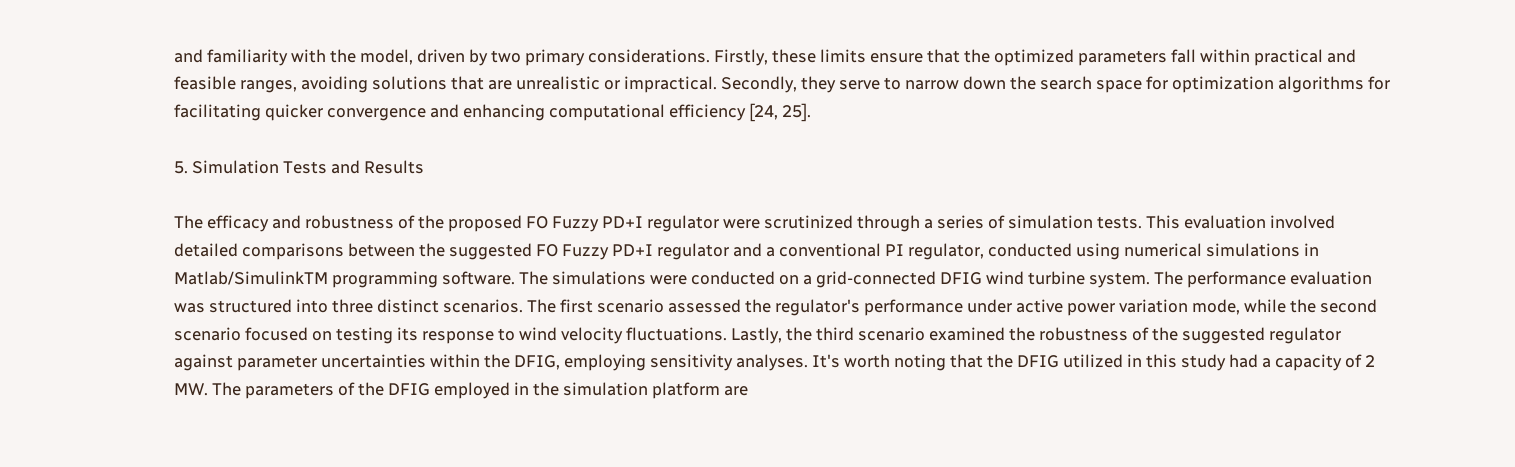and familiarity with the model, driven by two primary considerations. Firstly, these limits ensure that the optimized parameters fall within practical and feasible ranges, avoiding solutions that are unrealistic or impractical. Secondly, they serve to narrow down the search space for optimization algorithms for facilitating quicker convergence and enhancing computational efficiency [24, 25].

5. Simulation Tests and Results

The efficacy and robustness of the proposed FO Fuzzy PD+I regulator were scrutinized through a series of simulation tests. This evaluation involved detailed comparisons between the suggested FO Fuzzy PD+I regulator and a conventional PI regulator, conducted using numerical simulations in Matlab/SimulinkTM programming software. The simulations were conducted on a grid-connected DFIG wind turbine system. The performance evaluation was structured into three distinct scenarios. The first scenario assessed the regulator's performance under active power variation mode, while the second scenario focused on testing its response to wind velocity fluctuations. Lastly, the third scenario examined the robustness of the suggested regulator against parameter uncertainties within the DFIG, employing sensitivity analyses. It's worth noting that the DFIG utilized in this study had a capacity of 2 MW. The parameters of the DFIG employed in the simulation platform are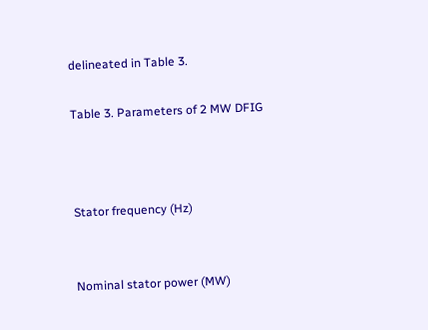delineated in Table 3.

Table 3. Parameters of 2 MW DFIG



Stator frequency (Hz)


Nominal stator power (MW)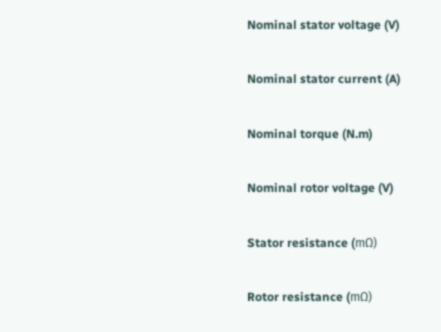Nominal stator voltage (V)


Nominal stator current (A)


Nominal torque (N.m)


Nominal rotor voltage (V)


Stator resistance (mΩ)


Rotor resistance (mΩ)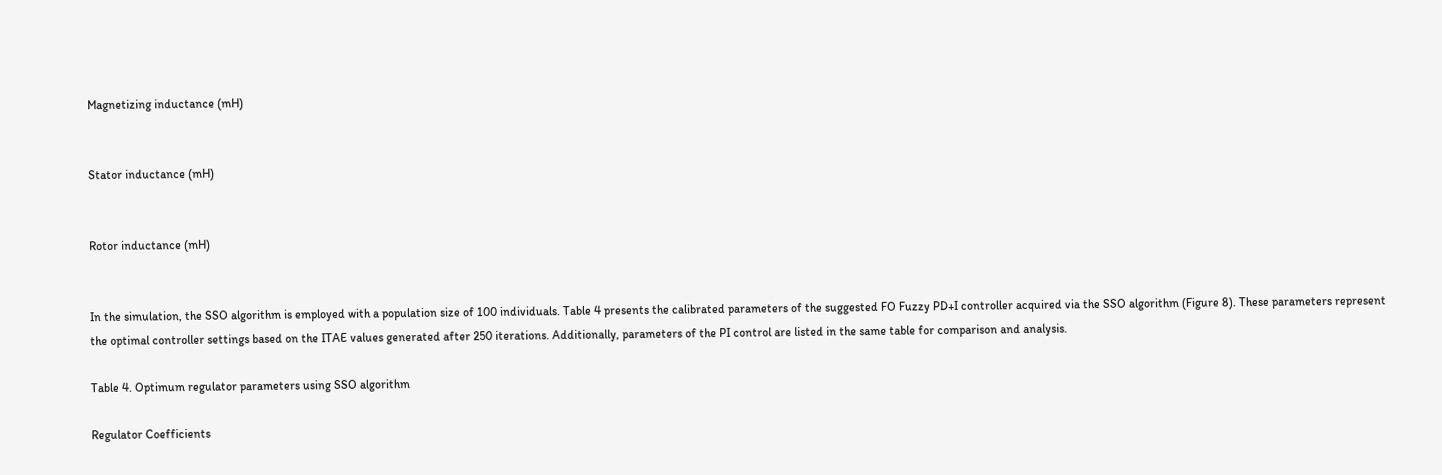Magnetizing inductance (mH)


Stator inductance (mH)


Rotor inductance (mH)


In the simulation, the SSO algorithm is employed with a population size of 100 individuals. Table 4 presents the calibrated parameters of the suggested FO Fuzzy PD+I controller acquired via the SSO algorithm (Figure 8). These parameters represent the optimal controller settings based on the ITAE values generated after 250 iterations. Additionally, parameters of the PI control are listed in the same table for comparison and analysis.

Table 4. Optimum regulator parameters using SSO algorithm

Regulator Coefficients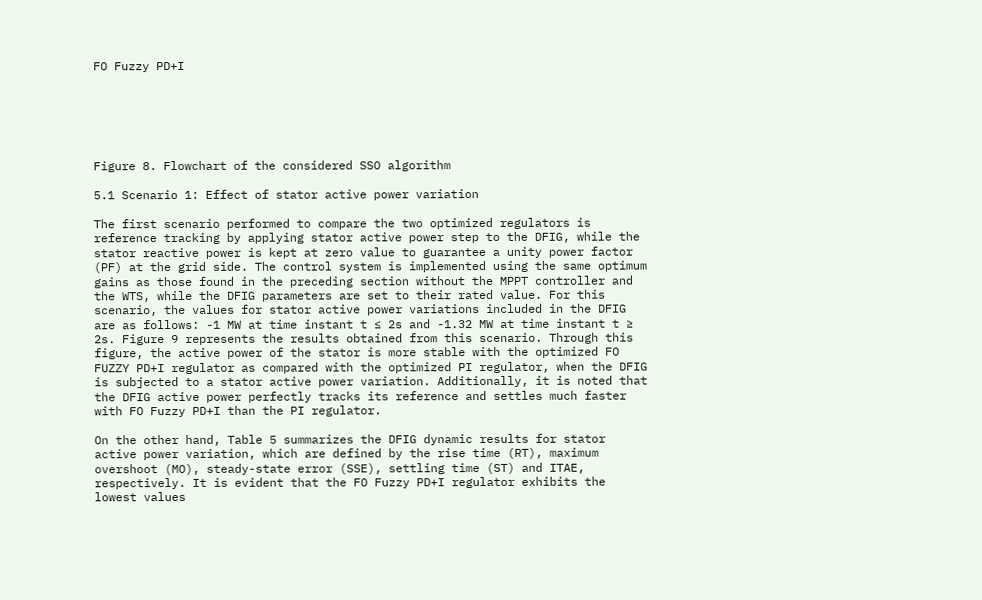FO Fuzzy PD+I






Figure 8. Flowchart of the considered SSO algorithm

5.1 Scenario 1: Effect of stator active power variation

The first scenario performed to compare the two optimized regulators is reference tracking by applying stator active power step to the DFIG, while the stator reactive power is kept at zero value to guarantee a unity power factor (PF) at the grid side. The control system is implemented using the same optimum gains as those found in the preceding section without the MPPT controller and the WTS, while the DFIG parameters are set to their rated value. For this scenario, the values for stator active power variations included in the DFIG are as follows: -1 MW at time instant t ≤ 2s and -1.32 MW at time instant t ≥ 2s. Figure 9 represents the results obtained from this scenario. Through this figure, the active power of the stator is more stable with the optimized FO FUZZY PD+I regulator as compared with the optimized PI regulator, when the DFIG is subjected to a stator active power variation. Additionally, it is noted that the DFIG active power perfectly tracks its reference and settles much faster with FO Fuzzy PD+I than the PI regulator.

On the other hand, Table 5 summarizes the DFIG dynamic results for stator active power variation, which are defined by the rise time (RT), maximum overshoot (MO), steady-state error (SSE), settling time (ST) and ITAE, respectively. It is evident that the FO Fuzzy PD+I regulator exhibits the lowest values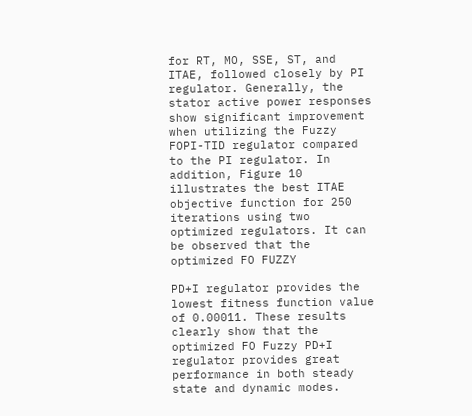for RT, MO, SSE, ST, and ITAE, followed closely by PI regulator. Generally, the stator active power responses show significant improvement when utilizing the Fuzzy FOPI-TID regulator compared to the PI regulator. In addition, Figure 10 illustrates the best ITAE objective function for 250 iterations using two optimized regulators. It can be observed that the optimized FO FUZZY

PD+I regulator provides the lowest fitness function value of 0.00011. These results clearly show that the optimized FO Fuzzy PD+I regulator provides great performance in both steady state and dynamic modes.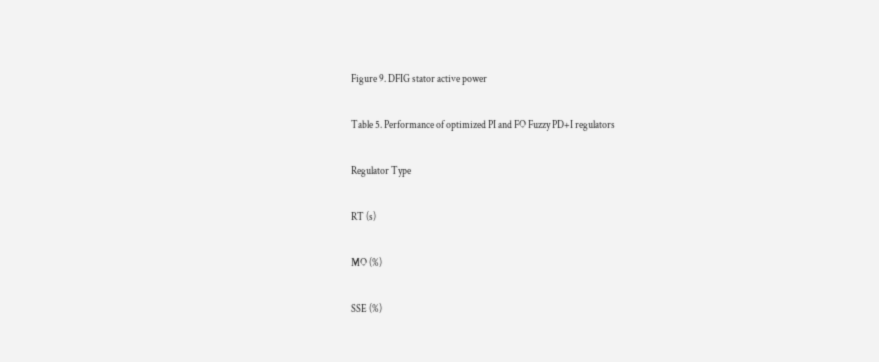Figure 9. DFIG stator active power

Table 5. Performance of optimized PI and FO Fuzzy PD+I regulators

Regulator Type

RT (s)

MO (%)

SSE (%)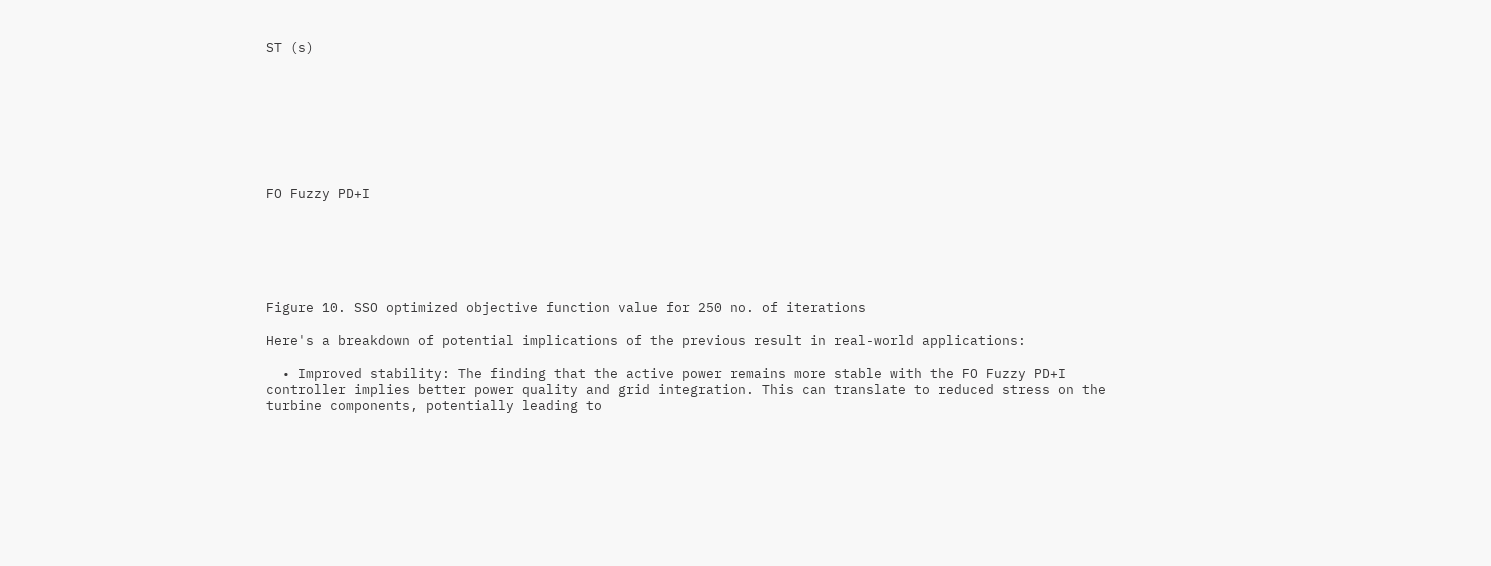ST (s)








FO Fuzzy PD+I






Figure 10. SSO optimized objective function value for 250 no. of iterations

Here's a breakdown of potential implications of the previous result in real-world applications:

  • Improved stability: The finding that the active power remains more stable with the FO Fuzzy PD+I controller implies better power quality and grid integration. This can translate to reduced stress on the turbine components, potentially leading to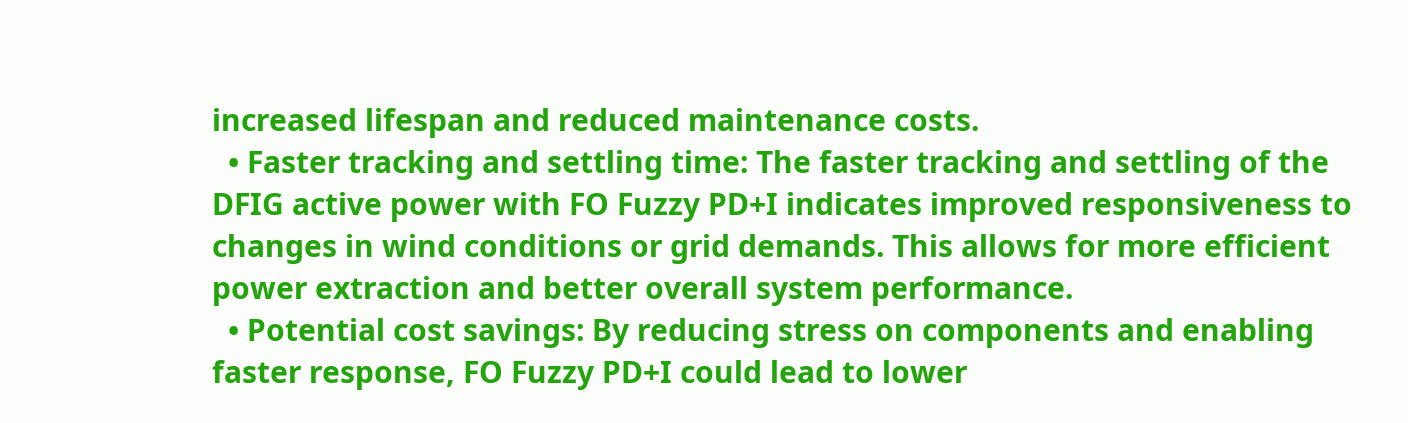increased lifespan and reduced maintenance costs.
  • Faster tracking and settling time: The faster tracking and settling of the DFIG active power with FO Fuzzy PD+I indicates improved responsiveness to changes in wind conditions or grid demands. This allows for more efficient power extraction and better overall system performance.
  • Potential cost savings: By reducing stress on components and enabling faster response, FO Fuzzy PD+I could lead to lower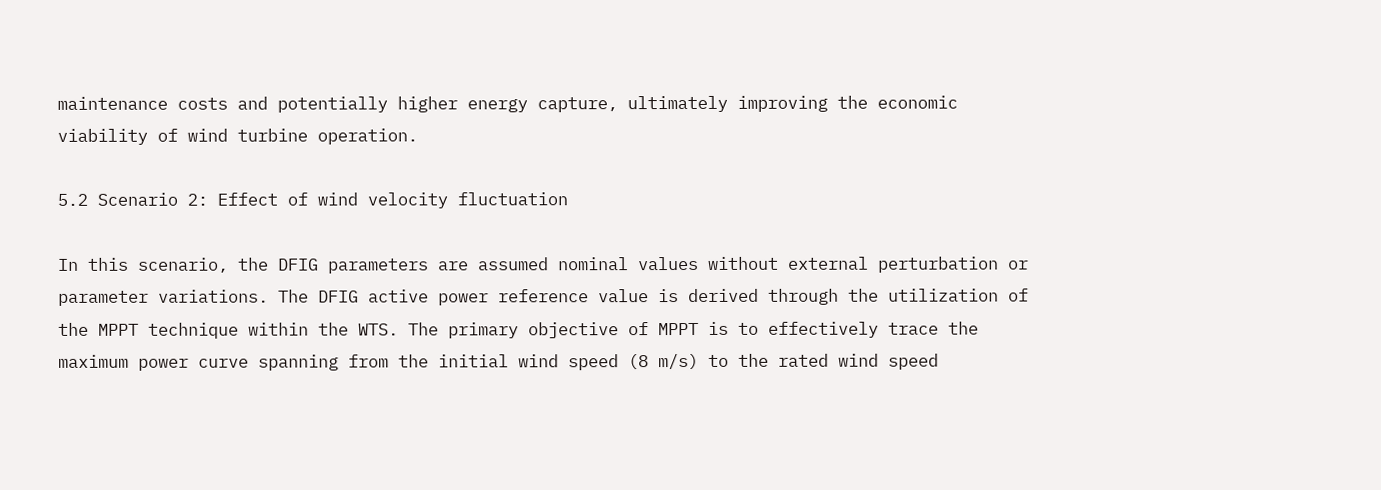maintenance costs and potentially higher energy capture, ultimately improving the economic viability of wind turbine operation.

5.2 Scenario 2: Effect of wind velocity fluctuation

In this scenario, the DFIG parameters are assumed nominal values without external perturbation or parameter variations. The DFIG active power reference value is derived through the utilization of the MPPT technique within the WTS. The primary objective of MPPT is to effectively trace the maximum power curve spanning from the initial wind speed (8 m/s) to the rated wind speed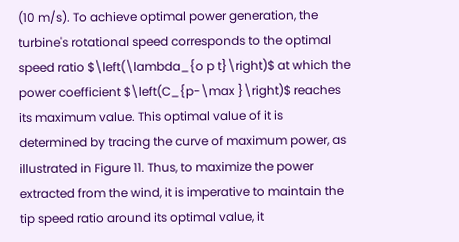(10 m/s). To achieve optimal power generation, the turbine's rotational speed corresponds to the optimal speed ratio $\left(\lambda_{o p t}\right)$ at which the power coefficient $\left(C_{p-\max }\right)$ reaches its maximum value. This optimal value of it is determined by tracing the curve of maximum power, as illustrated in Figure 11. Thus, to maximize the power extracted from the wind, it is imperative to maintain the tip speed ratio around its optimal value, it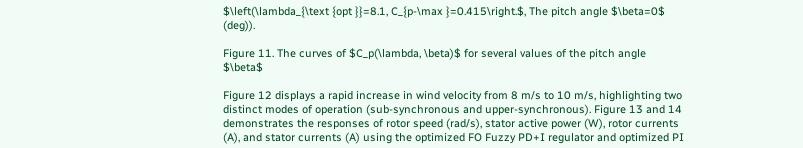$\left(\lambda_{\text {opt }}=8.1, C_{p-\max }=0.415\right.$, The pitch angle $\beta=0$ (deg)).

Figure 11. The curves of $C_p(\lambda, \beta)$ for several values of the pitch angle $\beta$

Figure 12 displays a rapid increase in wind velocity from 8 m/s to 10 m/s, highlighting two distinct modes of operation (sub-synchronous and upper-synchronous). Figure 13 and 14 demonstrates the responses of rotor speed (rad/s), stator active power (W), rotor currents (A), and stator currents (A) using the optimized FO Fuzzy PD+I regulator and optimized PI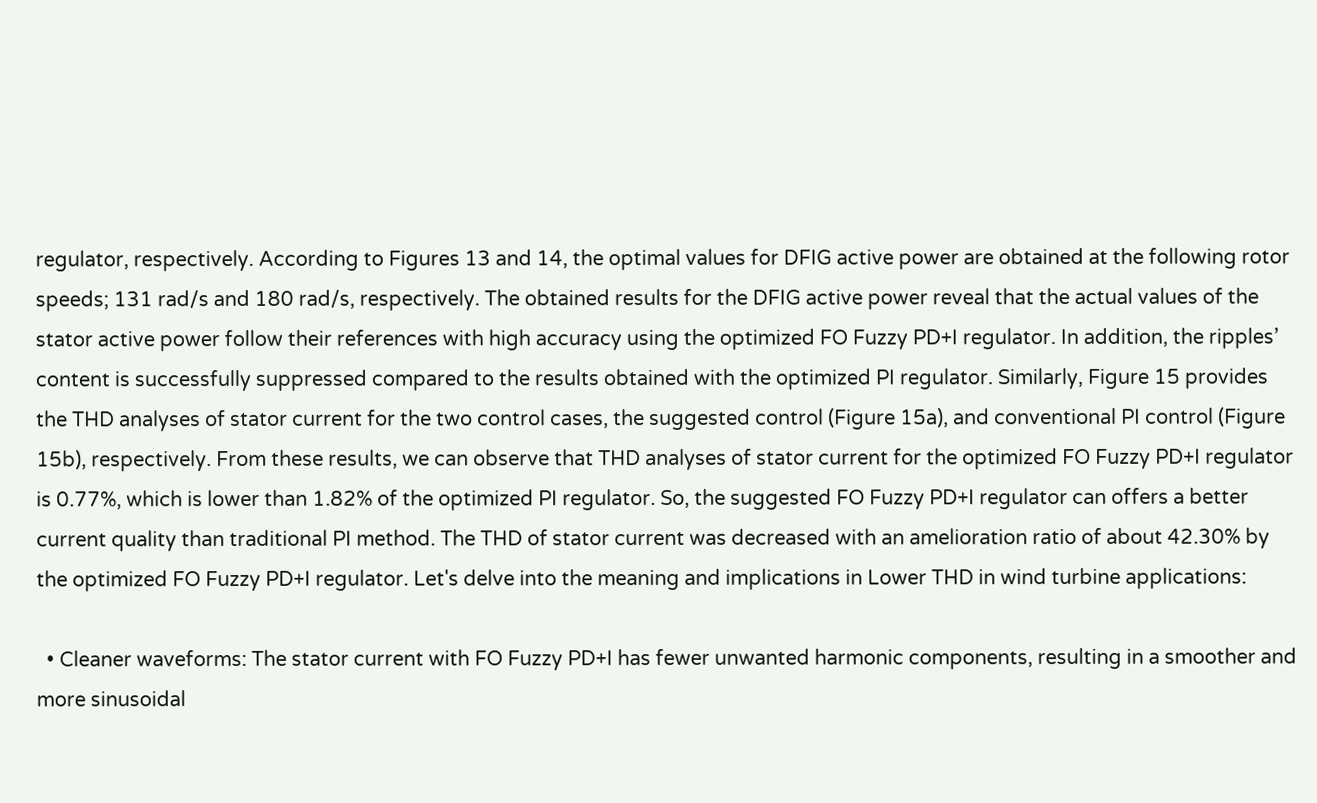regulator, respectively. According to Figures 13 and 14, the optimal values for DFIG active power are obtained at the following rotor speeds; 131 rad/s and 180 rad/s, respectively. The obtained results for the DFIG active power reveal that the actual values of the stator active power follow their references with high accuracy using the optimized FO Fuzzy PD+I regulator. In addition, the ripples’ content is successfully suppressed compared to the results obtained with the optimized PI regulator. Similarly, Figure 15 provides the THD analyses of stator current for the two control cases, the suggested control (Figure 15a), and conventional PI control (Figure 15b), respectively. From these results, we can observe that THD analyses of stator current for the optimized FO Fuzzy PD+I regulator is 0.77%, which is lower than 1.82% of the optimized PI regulator. So, the suggested FO Fuzzy PD+I regulator can offers a better current quality than traditional PI method. The THD of stator current was decreased with an amelioration ratio of about 42.30% by the optimized FO Fuzzy PD+I regulator. Let's delve into the meaning and implications in Lower THD in wind turbine applications:

  • Cleaner waveforms: The stator current with FO Fuzzy PD+I has fewer unwanted harmonic components, resulting in a smoother and more sinusoidal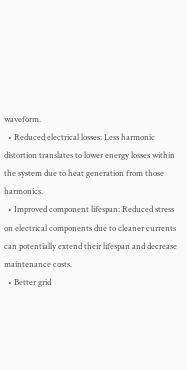waveform.
  • Reduced electrical losses: Less harmonic distortion translates to lower energy losses within the system due to heat generation from those harmonics.
  • Improved component lifespan: Reduced stress on electrical components due to cleaner currents can potentially extend their lifespan and decrease maintenance costs.
  • Better grid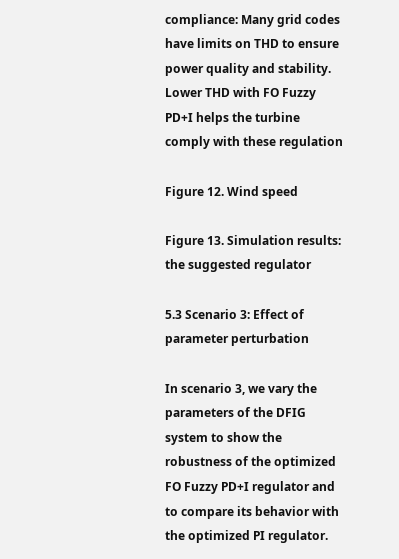compliance: Many grid codes have limits on THD to ensure power quality and stability. Lower THD with FO Fuzzy PD+I helps the turbine comply with these regulation

Figure 12. Wind speed

Figure 13. Simulation results: the suggested regulator

5.3 Scenario 3: Effect of parameter perturbation

In scenario 3, we vary the parameters of the DFIG system to show the robustness of the optimized FO Fuzzy PD+I regulator and to compare its behavior with the optimized PI regulator.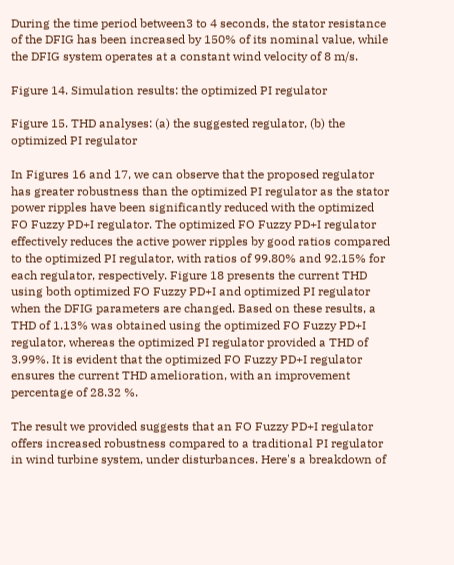During the time period between3 to 4 seconds, the stator resistance of the DFIG has been increased by 150% of its nominal value, while the DFIG system operates at a constant wind velocity of 8 m/s.

Figure 14. Simulation results: the optimized PI regulator

Figure 15. THD analyses: (a) the suggested regulator, (b) the optimized PI regulator

In Figures 16 and 17, we can observe that the proposed regulator has greater robustness than the optimized PI regulator as the stator power ripples have been significantly reduced with the optimized FO Fuzzy PD+I regulator. The optimized FO Fuzzy PD+I regulator effectively reduces the active power ripples by good ratios compared to the optimized PI regulator, with ratios of 99.80% and 92.15% for each regulator, respectively. Figure 18 presents the current THD using both optimized FO Fuzzy PD+I and optimized PI regulator when the DFIG parameters are changed. Based on these results, a THD of 1.13% was obtained using the optimized FO Fuzzy PD+I regulator, whereas the optimized PI regulator provided a THD of 3.99%. It is evident that the optimized FO Fuzzy PD+I regulator ensures the current THD amelioration, with an improvement percentage of 28.32 %.

The result we provided suggests that an FO Fuzzy PD+I regulator offers increased robustness compared to a traditional PI regulator in wind turbine system, under disturbances. Here's a breakdown of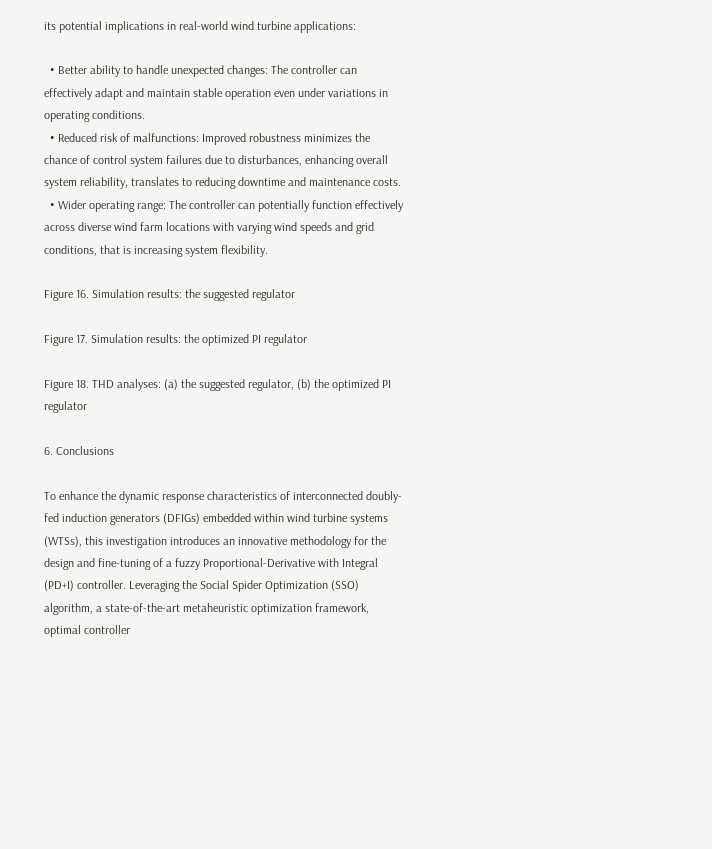its potential implications in real-world wind turbine applications:

  • Better ability to handle unexpected changes: The controller can effectively adapt and maintain stable operation even under variations in operating conditions.
  • Reduced risk of malfunctions: Improved robustness minimizes the chance of control system failures due to disturbances, enhancing overall system reliability, translates to reducing downtime and maintenance costs.
  • Wider operating range: The controller can potentially function effectively across diverse wind farm locations with varying wind speeds and grid conditions, that is increasing system flexibility.

Figure 16. Simulation results: the suggested regulator

Figure 17. Simulation results: the optimized PI regulator

Figure 18. THD analyses: (a) the suggested regulator, (b) the optimized PI regulator

6. Conclusions

To enhance the dynamic response characteristics of interconnected doubly-fed induction generators (DFIGs) embedded within wind turbine systems (WTSs), this investigation introduces an innovative methodology for the design and fine-tuning of a fuzzy Proportional-Derivative with Integral (PD+I) controller. Leveraging the Social Spider Optimization (SSO) algorithm, a state-of-the-art metaheuristic optimization framework, optimal controller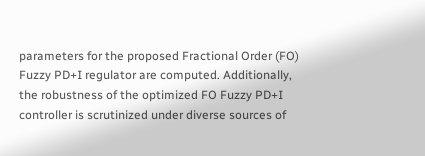parameters for the proposed Fractional Order (FO) Fuzzy PD+I regulator are computed. Additionally, the robustness of the optimized FO Fuzzy PD+I controller is scrutinized under diverse sources of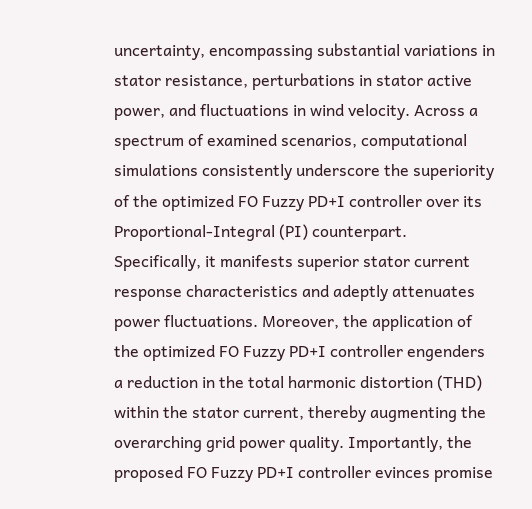uncertainty, encompassing substantial variations in stator resistance, perturbations in stator active power, and fluctuations in wind velocity. Across a spectrum of examined scenarios, computational simulations consistently underscore the superiority of the optimized FO Fuzzy PD+I controller over its Proportional-Integral (PI) counterpart. Specifically, it manifests superior stator current response characteristics and adeptly attenuates power fluctuations. Moreover, the application of the optimized FO Fuzzy PD+I controller engenders a reduction in the total harmonic distortion (THD) within the stator current, thereby augmenting the overarching grid power quality. Importantly, the proposed FO Fuzzy PD+I controller evinces promise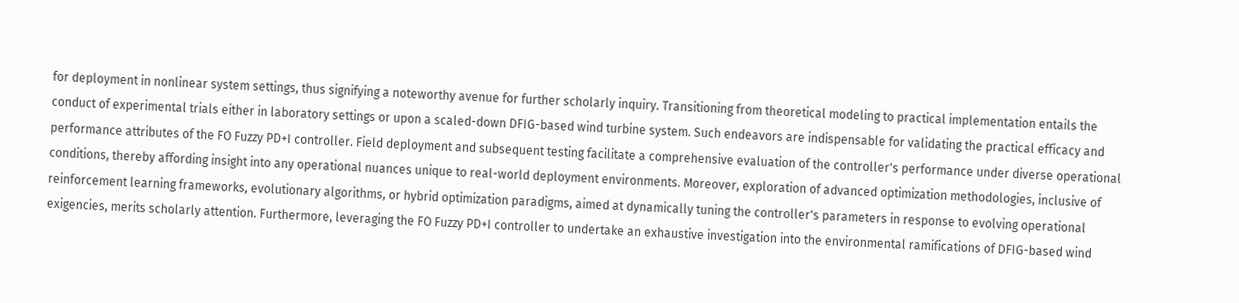for deployment in nonlinear system settings, thus signifying a noteworthy avenue for further scholarly inquiry. Transitioning from theoretical modeling to practical implementation entails the conduct of experimental trials either in laboratory settings or upon a scaled-down DFIG-based wind turbine system. Such endeavors are indispensable for validating the practical efficacy and performance attributes of the FO Fuzzy PD+I controller. Field deployment and subsequent testing facilitate a comprehensive evaluation of the controller's performance under diverse operational conditions, thereby affording insight into any operational nuances unique to real-world deployment environments. Moreover, exploration of advanced optimization methodologies, inclusive of reinforcement learning frameworks, evolutionary algorithms, or hybrid optimization paradigms, aimed at dynamically tuning the controller's parameters in response to evolving operational exigencies, merits scholarly attention. Furthermore, leveraging the FO Fuzzy PD+I controller to undertake an exhaustive investigation into the environmental ramifications of DFIG-based wind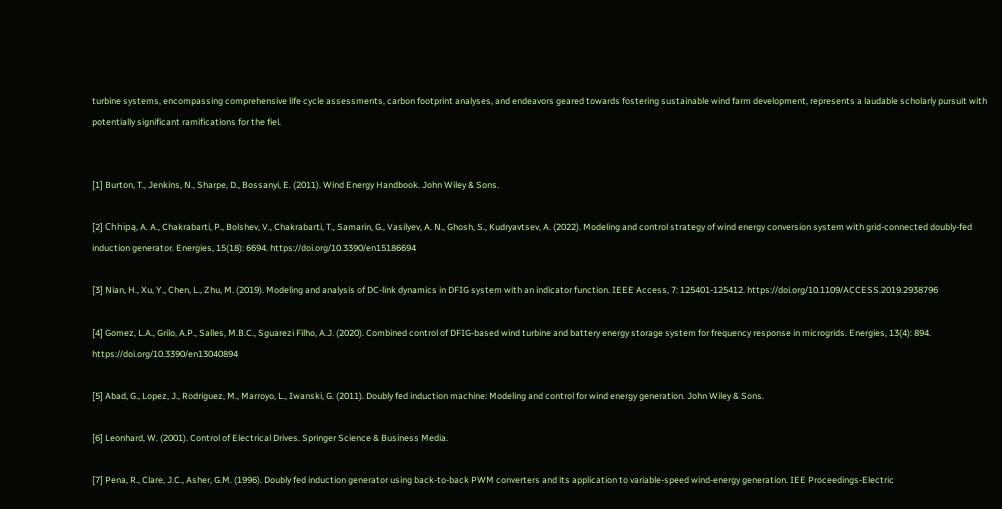turbine systems, encompassing comprehensive life cycle assessments, carbon footprint analyses, and endeavors geared towards fostering sustainable wind farm development, represents a laudable scholarly pursuit with potentially significant ramifications for the fiel.


[1] Burton, T., Jenkins, N., Sharpe, D., Bossanyi, E. (2011). Wind Energy Handbook. John Wiley & Sons.

[2] Chhipą, A. A., Chakrabarti, P., Bolshev, V., Chakrabarti, T., Samarin, G., Vasilyev, A. N., Ghosh, S., Kudryavtsev, A. (2022). Modeling and control strategy of wind energy conversion system with grid-connected doubly-fed induction generator. Energies, 15(18): 6694. https://doi.org/10.3390/en15186694

[3] Nian, H., Xu, Y., Chen, L., Zhu, M. (2019). Modeling and analysis of DC-link dynamics in DFIG system with an indicator function. IEEE Access, 7: 125401-125412. https://doi.org/10.1109/ACCESS.2019.2938796

[4] Gomez, L.A., Grilo, A.P., Salles, M.B.C., Sguarezi Filho, A.J. (2020). Combined control of DFIG-based wind turbine and battery energy storage system for frequency response in microgrids. Energies, 13(4): 894. https://doi.org/10.3390/en13040894

[5] Abad, G., Lopez, J., Rodriguez, M., Marroyo, L., Iwanski, G. (2011). Doubly fed induction machine: Modeling and control for wind energy generation. John Wiley & Sons.

[6] Leonhard, W. (2001). Control of Electrical Drives. Springer Science & Business Media.

[7] Pena, R., Clare, J.C., Asher, G.M. (1996). Doubly fed induction generator using back-to-back PWM converters and its application to variable-speed wind-energy generation. IEE Proceedings-Electric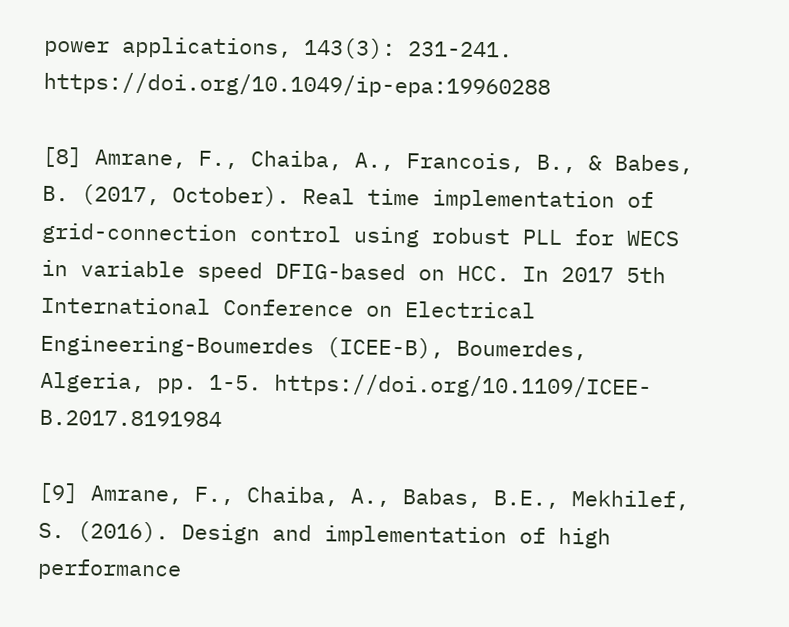power applications, 143(3): 231-241. https://doi.org/10.1049/ip-epa:19960288

[8] Amrane, F., Chaiba, A., Francois, B., & Babes, B. (2017, October). Real time implementation of grid-connection control using robust PLL for WECS in variable speed DFIG-based on HCC. In 2017 5th International Conference on Electrical Engineering-Boumerdes (ICEE-B), Boumerdes, Algeria, pp. 1-5. https://doi.org/10.1109/ICEE-B.2017.8191984

[9] Amrane, F., Chaiba, A., Babas, B.E., Mekhilef, S. (2016). Design and implementation of high performance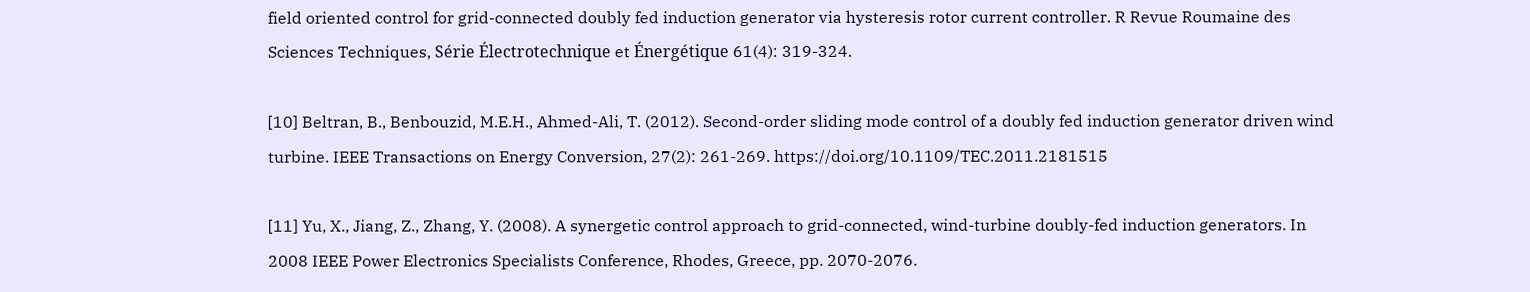field oriented control for grid-connected doubly fed induction generator via hysteresis rotor current controller. R Revue Roumaine des Sciences Techniques, Série Électrotechnique et Énergétique 61(4): 319-324.

[10] Beltran, B., Benbouzid, M.E.H., Ahmed-Ali, T. (2012). Second-order sliding mode control of a doubly fed induction generator driven wind turbine. IEEE Transactions on Energy Conversion, 27(2): 261-269. https://doi.org/10.1109/TEC.2011.2181515

[11] Yu, X., Jiang, Z., Zhang, Y. (2008). A synergetic control approach to grid-connected, wind-turbine doubly-fed induction generators. In 2008 IEEE Power Electronics Specialists Conference, Rhodes, Greece, pp. 2070-2076.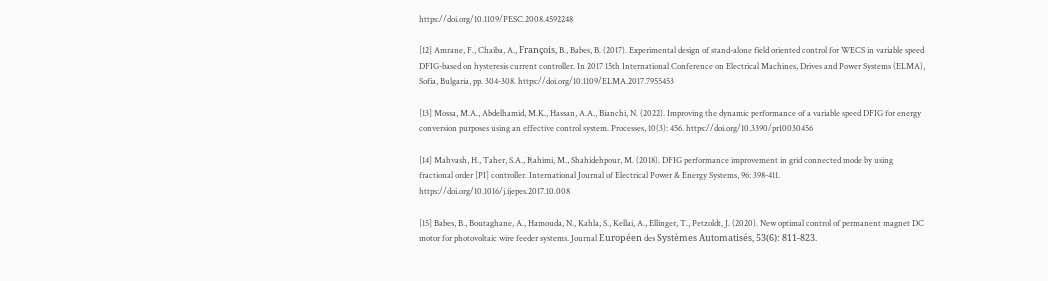https://doi.org/10.1109/PESC.2008.4592248

[12] Amrane, F., Chaiba, A., François, B., Babes, B. (2017). Experimental design of stand-alone field oriented control for WECS in variable speed DFIG-based on hysteresis current controller. In 2017 15th International Conference on Electrical Machines, Drives and Power Systems (ELMA), Sofia, Bulgaria, pp. 304-308. https://doi.org/10.1109/ELMA.2017.7955453

[13] Mossa, M.A., Abdelhamid, M.K., Hassan, A.A., Bianchi, N. (2022). Improving the dynamic performance of a variable speed DFIG for energy conversion purposes using an effective control system. Processes, 10(3): 456. https://doi.org/10.3390/pr10030456

[14] Mahvash, H., Taher, S.A., Rahimi, M., Shahidehpour, M. (2018). DFIG performance improvement in grid connected mode by using fractional order [PI] controller. International Journal of Electrical Power & Energy Systems, 96: 398-411. https://doi.org/10.1016/j.ijepes.2017.10.008

[15] Babes, B., Boutaghane, A., Hamouda, N., Kahla, S., Kellai, A., Ellinger, T., Petzoldt, J. (2020). New optimal control of permanent magnet DC motor for photovoltaic wire feeder systems. Journal Européen des Systèmes Automatisés, 53(6): 811-823.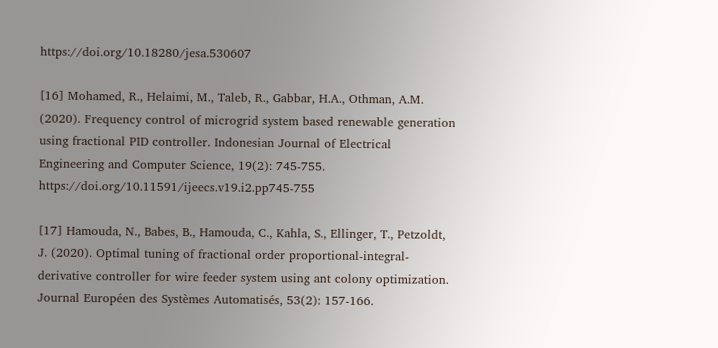https://doi.org/10.18280/jesa.530607

[16] Mohamed, R., Helaimi, M., Taleb, R., Gabbar, H.A., Othman, A.M. (2020). Frequency control of microgrid system based renewable generation using fractional PID controller. Indonesian Journal of Electrical Engineering and Computer Science, 19(2): 745-755. https://doi.org/10.11591/ijeecs.v19.i2.pp745-755

[17] Hamouda, N., Babes, B., Hamouda, C., Kahla, S., Ellinger, T., Petzoldt, J. (2020). Optimal tuning of fractional order proportional-integral-derivative controller for wire feeder system using ant colony optimization. Journal Européen des Systèmes Automatisés, 53(2): 157-166.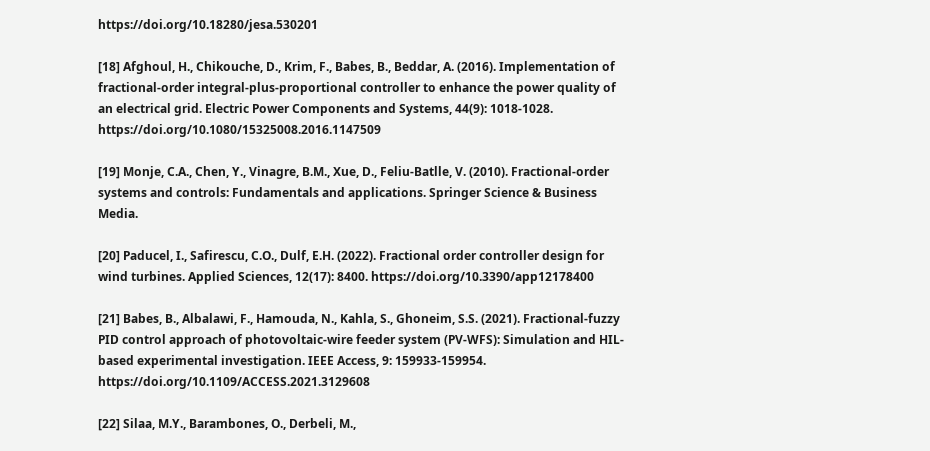https://doi.org/10.18280/jesa.530201

[18] Afghoul, H., Chikouche, D., Krim, F., Babes, B., Beddar, A. (2016). Implementation of fractional-order integral-plus-proportional controller to enhance the power quality of an electrical grid. Electric Power Components and Systems, 44(9): 1018-1028. https://doi.org/10.1080/15325008.2016.1147509

[19] Monje, C.A., Chen, Y., Vinagre, B.M., Xue, D., Feliu-Batlle, V. (2010). Fractional-order systems and controls: Fundamentals and applications. Springer Science & Business Media.

[20] Paducel, I., Safirescu, C.O., Dulf, E.H. (2022). Fractional order controller design for wind turbines. Applied Sciences, 12(17): 8400. https://doi.org/10.3390/app12178400

[21] Babes, B., Albalawi, F., Hamouda, N., Kahla, S., Ghoneim, S.S. (2021). Fractional-fuzzy PID control approach of photovoltaic-wire feeder system (PV-WFS): Simulation and HIL-based experimental investigation. IEEE Access, 9: 159933-159954. https://doi.org/10.1109/ACCESS.2021.3129608

[22] Silaa, M.Y., Barambones, O., Derbeli, M.,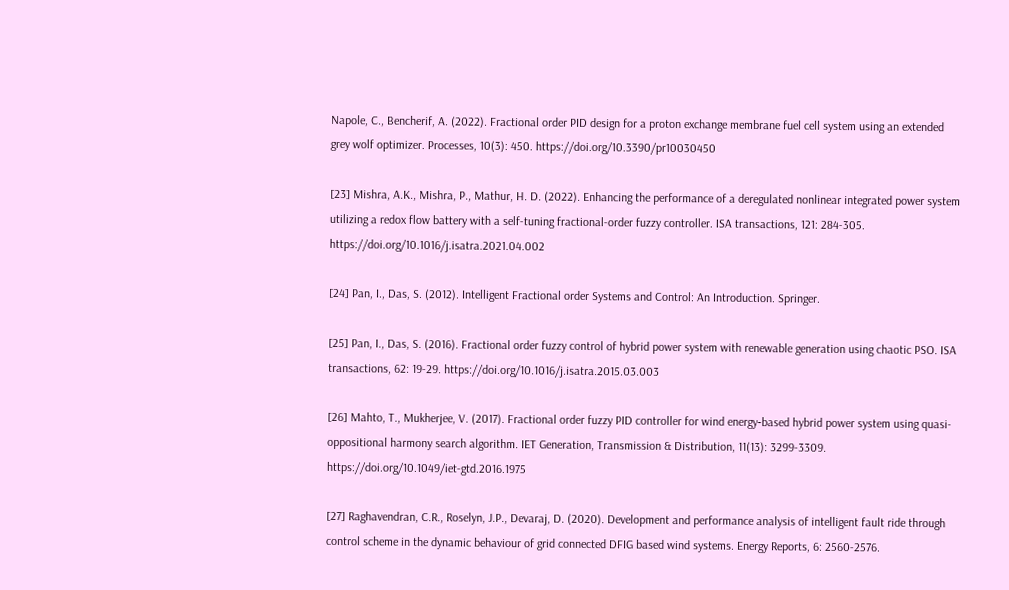Napole, C., Bencherif, A. (2022). Fractional order PID design for a proton exchange membrane fuel cell system using an extended grey wolf optimizer. Processes, 10(3): 450. https://doi.org/10.3390/pr10030450

[23] Mishra, A.K., Mishra, P., Mathur, H. D. (2022). Enhancing the performance of a deregulated nonlinear integrated power system utilizing a redox flow battery with a self-tuning fractional-order fuzzy controller. ISA transactions, 121: 284-305. https://doi.org/10.1016/j.isatra.2021.04.002

[24] Pan, I., Das, S. (2012). Intelligent Fractional order Systems and Control: An Introduction. Springer.

[25] Pan, I., Das, S. (2016). Fractional order fuzzy control of hybrid power system with renewable generation using chaotic PSO. ISA transactions, 62: 19-29. https://doi.org/10.1016/j.isatra.2015.03.003

[26] Mahto, T., Mukherjee, V. (2017). Fractional order fuzzy PID controller for wind energy‐based hybrid power system using quasi-oppositional harmony search algorithm. IET Generation, Transmission & Distribution, 11(13): 3299-3309. https://doi.org/10.1049/iet-gtd.2016.1975

[27] Raghavendran, C.R., Roselyn, J.P., Devaraj, D. (2020). Development and performance analysis of intelligent fault ride through control scheme in the dynamic behaviour of grid connected DFIG based wind systems. Energy Reports, 6: 2560-2576.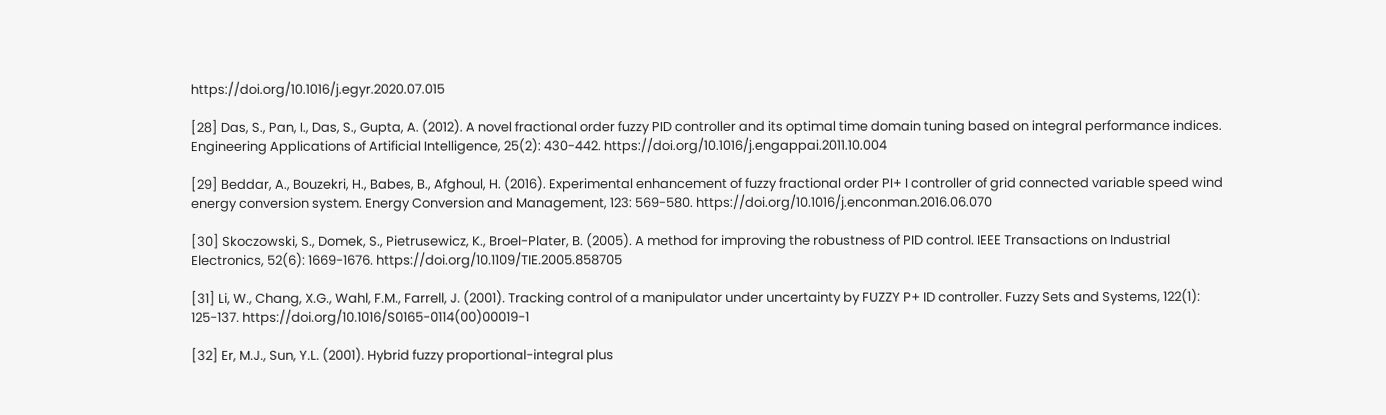https://doi.org/10.1016/j.egyr.2020.07.015

[28] Das, S., Pan, I., Das, S., Gupta, A. (2012). A novel fractional order fuzzy PID controller and its optimal time domain tuning based on integral performance indices. Engineering Applications of Artificial Intelligence, 25(2): 430-442. https://doi.org/10.1016/j.engappai.2011.10.004

[29] Beddar, A., Bouzekri, H., Babes, B., Afghoul, H. (2016). Experimental enhancement of fuzzy fractional order PI+ I controller of grid connected variable speed wind energy conversion system. Energy Conversion and Management, 123: 569-580. https://doi.org/10.1016/j.enconman.2016.06.070

[30] Skoczowski, S., Domek, S., Pietrusewicz, K., Broel-Plater, B. (2005). A method for improving the robustness of PID control. IEEE Transactions on Industrial Electronics, 52(6): 1669-1676. https://doi.org/10.1109/TIE.2005.858705

[31] Li, W., Chang, X.G., Wahl, F.M., Farrell, J. (2001). Tracking control of a manipulator under uncertainty by FUZZY P+ ID controller. Fuzzy Sets and Systems, 122(1): 125-137. https://doi.org/10.1016/S0165-0114(00)00019-1

[32] Er, M.J., Sun, Y.L. (2001). Hybrid fuzzy proportional-integral plus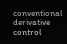conventional derivative control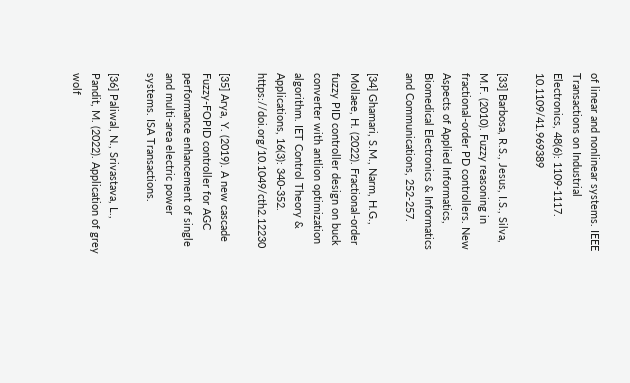of linear and nonlinear systems. IEEE Transactions on Industrial Electronics, 48(6): 1109-1117. 10.1109/41.969389

[33] Barbosa, R.S., Jesus, I.S., Silva, M.F. (2010). Fuzzy reasoning in fractional-order PD controllers. New Aspects of Applied Informatics, Biomedical Electronics & Informatics and Communications, 252-257.

[34] Ghamari, S.M., Narm, H.G., Mollaee, H. (2022). Fractional‐order fuzzy PID controller design on buck converter with antlion optimization algorithm. IET Control Theory & Applications, 16(3): 340-352. https://doi.org/10.1049/cth2.12230

[35] Arya, Y. (2019). A new cascade Fuzzy-FOPID controller for AGC performance enhancement of single and multi-area electric power systems. ISA Transactions.

[36] Paliwal, N., Srivastava, L., Pandit, M. (2022). Application of grey wolf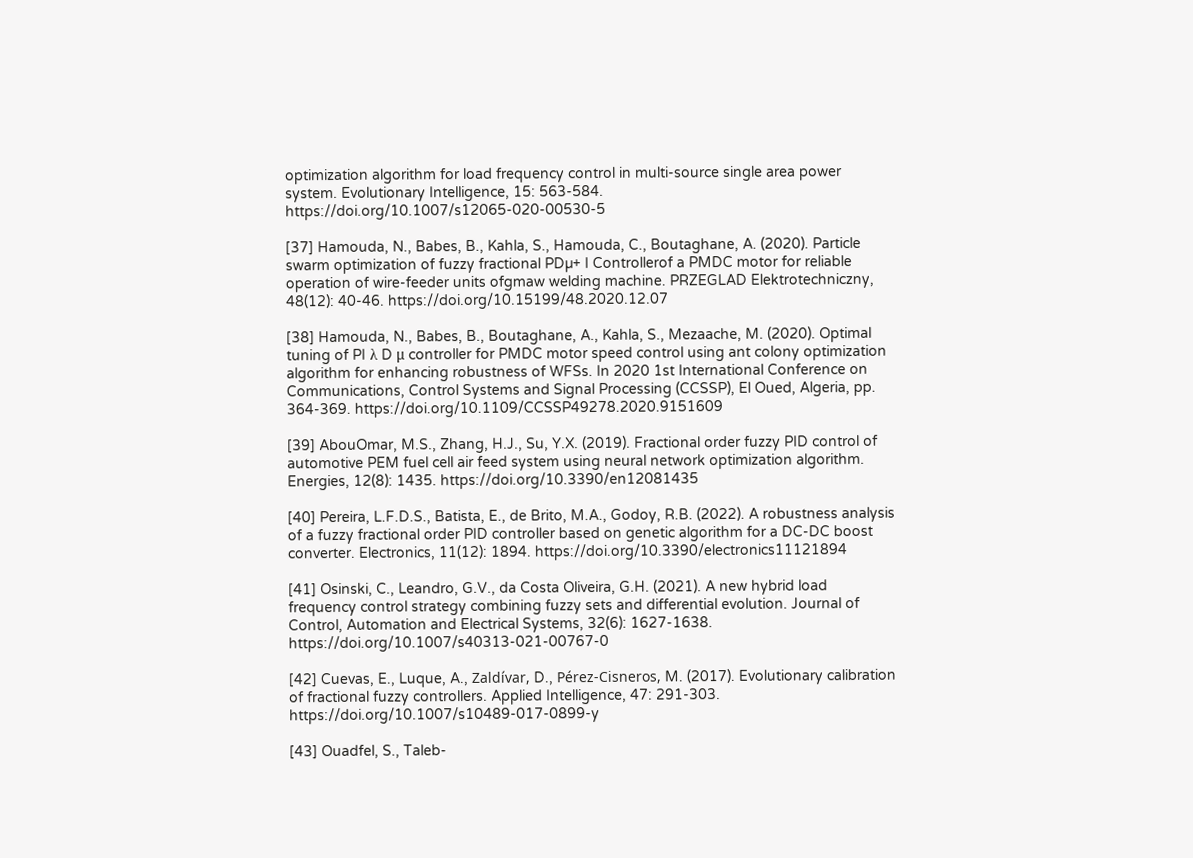optimization algorithm for load frequency control in multi-source single area power system. Evolutionary Intelligence, 15: 563-584. https://doi.org/10.1007/s12065-020-00530-5

[37] Hamouda, N., Babes, B., Kahla, S., Hamouda, C., Boutaghane, A. (2020). Particle swarm optimization of fuzzy fractional PDµ+ I Controllerof a PMDC motor for reliable operation of wire-feeder units ofgmaw welding machine. PRZEGLAD Elektrotechniczny, 48(12): 40-46. https://doi.org/10.15199/48.2020.12.07

[38] Hamouda, N., Babes, B., Boutaghane, A., Kahla, S., Mezaache, M. (2020). Optimal tuning of PI λ D μ controller for PMDC motor speed control using ant colony optimization algorithm for enhancing robustness of WFSs. In 2020 1st International Conference on Communications, Control Systems and Signal Processing (CCSSP), El Oued, Algeria, pp. 364-369. https://doi.org/10.1109/CCSSP49278.2020.9151609

[39] AbouOmar, M.S., Zhang, H.J., Su, Y.X. (2019). Fractional order fuzzy PID control of automotive PEM fuel cell air feed system using neural network optimization algorithm. Energies, 12(8): 1435. https://doi.org/10.3390/en12081435

[40] Pereira, L.F.D.S., Batista, E., de Brito, M.A., Godoy, R.B. (2022). A robustness analysis of a fuzzy fractional order PID controller based on genetic algorithm for a DC-DC boost converter. Electronics, 11(12): 1894. https://doi.org/10.3390/electronics11121894

[41] Osinski, C., Leandro, G.V., da Costa Oliveira, G.H. (2021). A new hybrid load frequency control strategy combining fuzzy sets and differential evolution. Journal of Control, Automation and Electrical Systems, 32(6): 1627-1638. https://doi.org/10.1007/s40313-021-00767-0

[42] Cuevas, E., Luque, A., Zaldívar, D., Pérez-Cisneros, M. (2017). Evolutionary calibration of fractional fuzzy controllers. Applied Intelligence, 47: 291-303. https://doi.org/10.1007/s10489-017-0899-y

[43] Ouadfel, S., Taleb-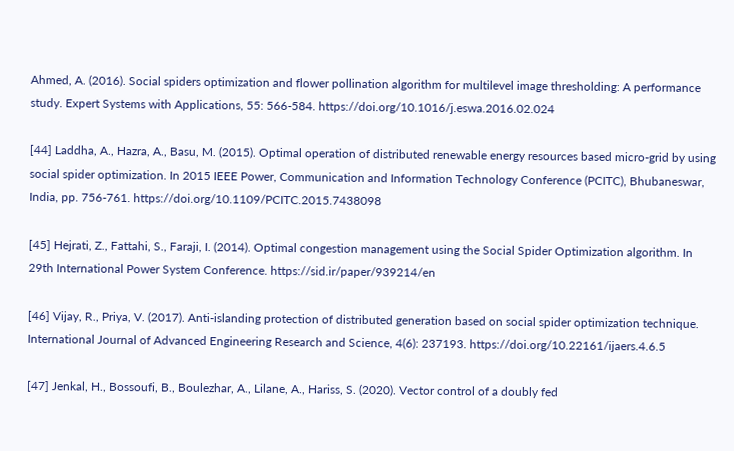Ahmed, A. (2016). Social spiders optimization and flower pollination algorithm for multilevel image thresholding: A performance study. Expert Systems with Applications, 55: 566-584. https://doi.org/10.1016/j.eswa.2016.02.024

[44] Laddha, A., Hazra, A., Basu, M. (2015). Optimal operation of distributed renewable energy resources based micro-grid by using social spider optimization. In 2015 IEEE Power, Communication and Information Technology Conference (PCITC), Bhubaneswar, India, pp. 756-761. https://doi.org/10.1109/PCITC.2015.7438098

[45] Hejrati, Z., Fattahi, S., Faraji, I. (2014). Optimal congestion management using the Social Spider Optimization algorithm. In 29th International Power System Conference. https://sid.ir/paper/939214/en

[46] Vijay, R., Priya, V. (2017). Anti-islanding protection of distributed generation based on social spider optimization technique. International Journal of Advanced Engineering Research and Science, 4(6): 237193. https://doi.org/10.22161/ijaers.4.6.5

[47] Jenkal, H., Bossoufi, B., Boulezhar, A., Lilane, A., Hariss, S. (2020). Vector control of a doubly fed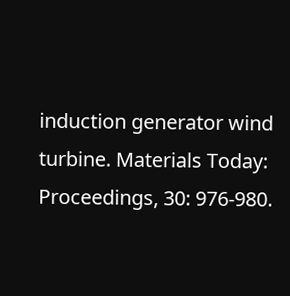induction generator wind turbine. Materials Today: Proceedings, 30: 976-980.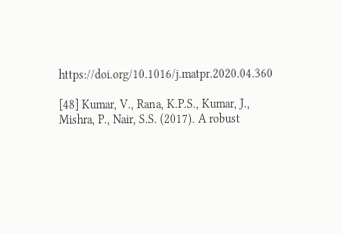https://doi.org/10.1016/j.matpr.2020.04.360

[48] Kumar, V., Rana, K.P.S., Kumar, J., Mishra, P., Nair, S.S. (2017). A robust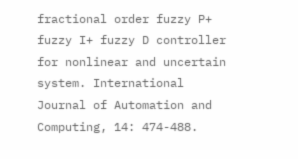fractional order fuzzy P+ fuzzy I+ fuzzy D controller for nonlinear and uncertain system. International Journal of Automation and Computing, 14: 474-488.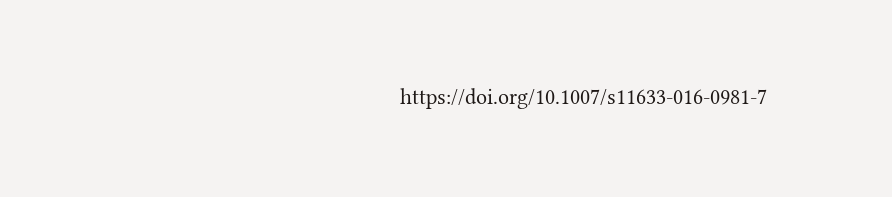https://doi.org/10.1007/s11633-016-0981-7